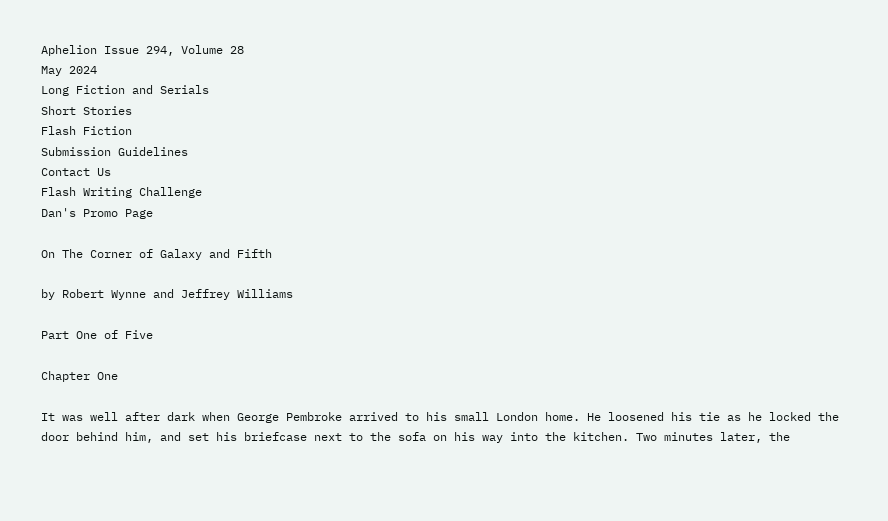Aphelion Issue 294, Volume 28
May 2024
Long Fiction and Serials
Short Stories
Flash Fiction
Submission Guidelines
Contact Us
Flash Writing Challenge
Dan's Promo Page

On The Corner of Galaxy and Fifth

by Robert Wynne and Jeffrey Williams

Part One of Five

Chapter One

It was well after dark when George Pembroke arrived to his small London home. He loosened his tie as he locked the door behind him, and set his briefcase next to the sofa on his way into the kitchen. Two minutes later, the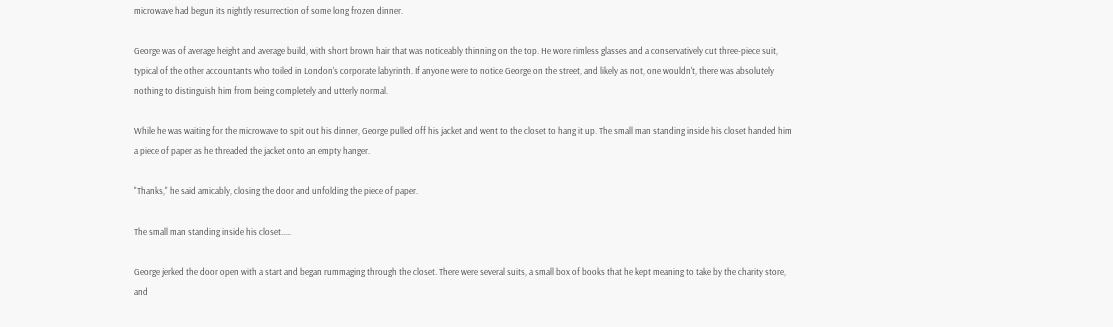microwave had begun its nightly resurrection of some long frozen dinner.

George was of average height and average build, with short brown hair that was noticeably thinning on the top. He wore rimless glasses and a conservatively cut three-piece suit, typical of the other accountants who toiled in London's corporate labyrinth. If anyone were to notice George on the street, and likely as not, one wouldn't, there was absolutely nothing to distinguish him from being completely and utterly normal.

While he was waiting for the microwave to spit out his dinner, George pulled off his jacket and went to the closet to hang it up. The small man standing inside his closet handed him a piece of paper as he threaded the jacket onto an empty hanger.

"Thanks," he said amicably, closing the door and unfolding the piece of paper.

The small man standing inside his closet.....

George jerked the door open with a start and began rummaging through the closet. There were several suits, a small box of books that he kept meaning to take by the charity store, and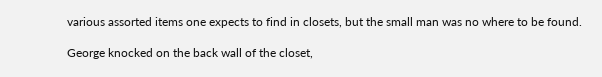various assorted items one expects to find in closets, but the small man was no where to be found.

George knocked on the back wall of the closet,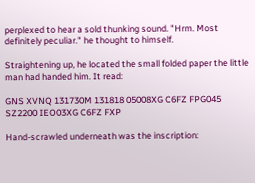perplexed to hear a sold thunking sound. "Hrm. Most definitely peculiar." he thought to himself.

Straightening up, he located the small folded paper the little man had handed him. It read:

GNS XVNQ 131730M 131818 05008XG C6FZ FPG045 SZ2200 IEO03XG C6FZ FXP

Hand-scrawled underneath was the inscription: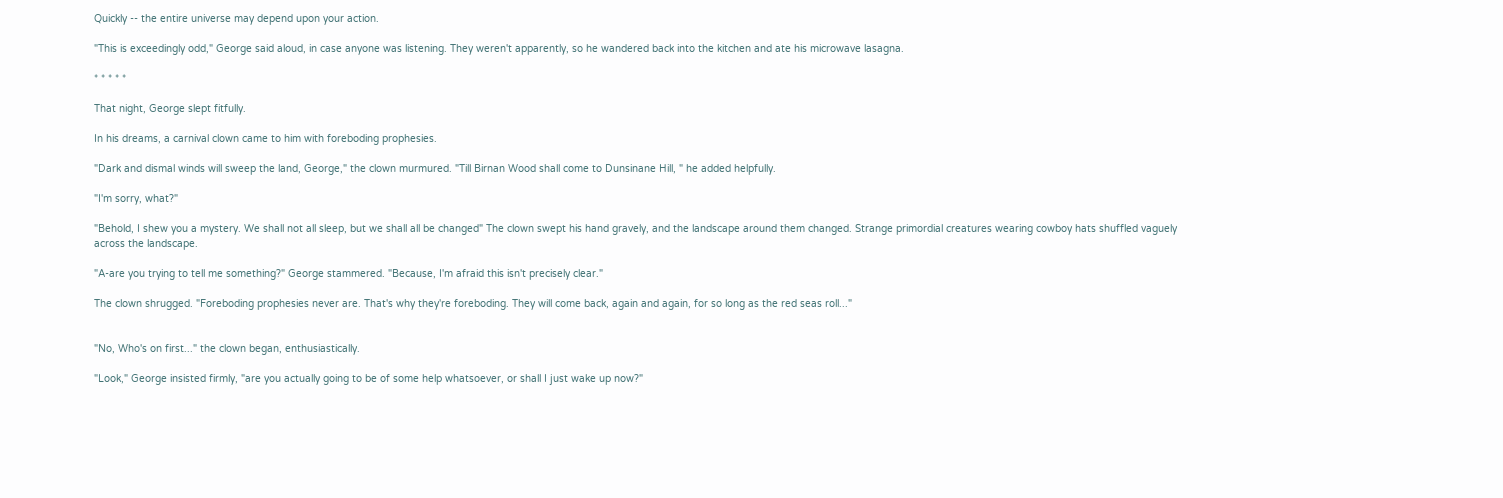Quickly -- the entire universe may depend upon your action.

"This is exceedingly odd," George said aloud, in case anyone was listening. They weren't apparently, so he wandered back into the kitchen and ate his microwave lasagna.

* * * * *

That night, George slept fitfully.

In his dreams, a carnival clown came to him with foreboding prophesies.

"Dark and dismal winds will sweep the land, George," the clown murmured. "Till Birnan Wood shall come to Dunsinane Hill, " he added helpfully.

"I'm sorry, what?"

"Behold, I shew you a mystery. We shall not all sleep, but we shall all be changed" The clown swept his hand gravely, and the landscape around them changed. Strange primordial creatures wearing cowboy hats shuffled vaguely across the landscape.

"A-are you trying to tell me something?" George stammered. "Because, I'm afraid this isn't precisely clear."

The clown shrugged. "Foreboding prophesies never are. That's why they're foreboding. They will come back, again and again, for so long as the red seas roll..."


"No, Who's on first..." the clown began, enthusiastically.

"Look," George insisted firmly, "are you actually going to be of some help whatsoever, or shall I just wake up now?"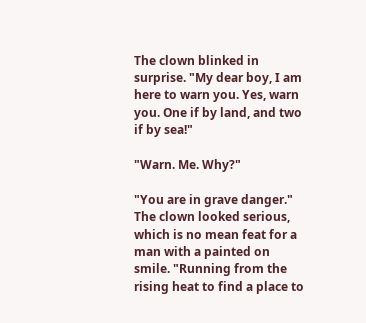The clown blinked in surprise. "My dear boy, I am here to warn you. Yes, warn you. One if by land, and two if by sea!"

"Warn. Me. Why?"

"You are in grave danger." The clown looked serious, which is no mean feat for a man with a painted on smile. "Running from the rising heat to find a place to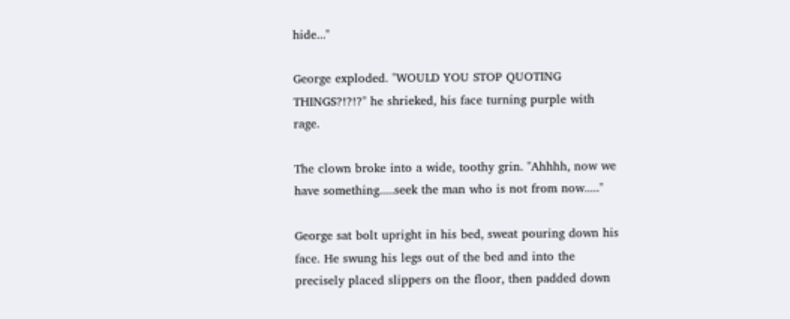hide..."

George exploded. "WOULD YOU STOP QUOTING THINGS?!?!?" he shrieked, his face turning purple with rage.

The clown broke into a wide, toothy grin. "Ahhhh, now we have something.....seek the man who is not from now....."

George sat bolt upright in his bed, sweat pouring down his face. He swung his legs out of the bed and into the precisely placed slippers on the floor, then padded down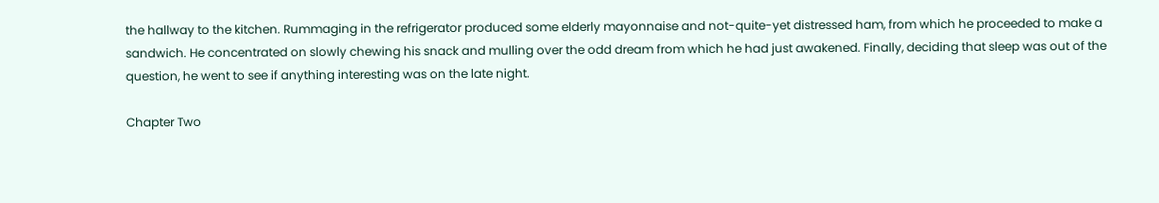the hallway to the kitchen. Rummaging in the refrigerator produced some elderly mayonnaise and not-quite-yet distressed ham, from which he proceeded to make a sandwich. He concentrated on slowly chewing his snack and mulling over the odd dream from which he had just awakened. Finally, deciding that sleep was out of the question, he went to see if anything interesting was on the late night.

Chapter Two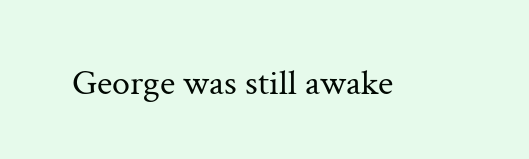George was still awake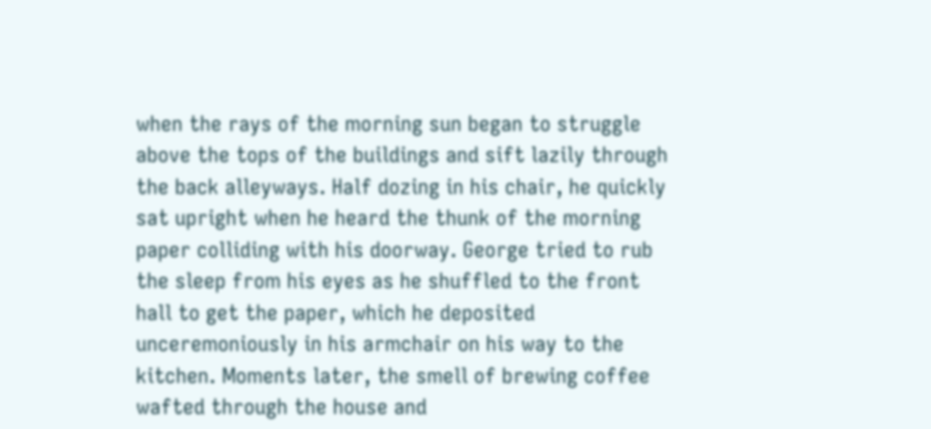when the rays of the morning sun began to struggle above the tops of the buildings and sift lazily through the back alleyways. Half dozing in his chair, he quickly sat upright when he heard the thunk of the morning paper colliding with his doorway. George tried to rub the sleep from his eyes as he shuffled to the front hall to get the paper, which he deposited unceremoniously in his armchair on his way to the kitchen. Moments later, the smell of brewing coffee wafted through the house and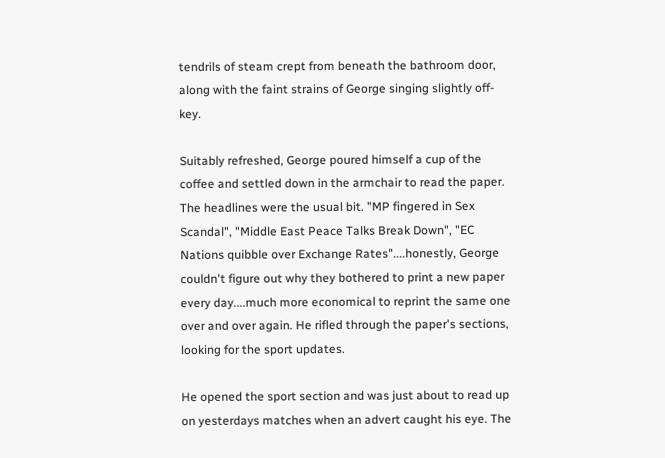tendrils of steam crept from beneath the bathroom door, along with the faint strains of George singing slightly off-key.

Suitably refreshed, George poured himself a cup of the coffee and settled down in the armchair to read the paper. The headlines were the usual bit. "MP fingered in Sex Scandal", "Middle East Peace Talks Break Down", "EC Nations quibble over Exchange Rates"....honestly, George couldn't figure out why they bothered to print a new paper every day....much more economical to reprint the same one over and over again. He rifled through the paper's sections, looking for the sport updates.

He opened the sport section and was just about to read up on yesterdays matches when an advert caught his eye. The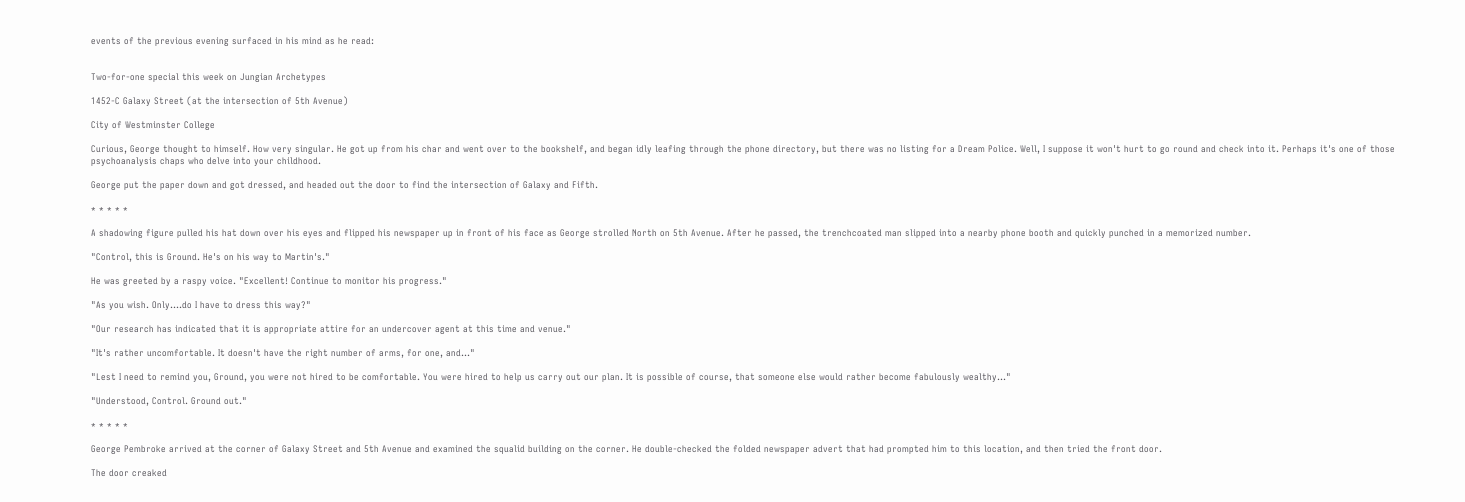events of the previous evening surfaced in his mind as he read:


Two-for-one special this week on Jungian Archetypes

1452-C Galaxy Street (at the intersection of 5th Avenue)

City of Westminster College

Curious, George thought to himself. How very singular. He got up from his char and went over to the bookshelf, and began idly leafing through the phone directory, but there was no listing for a Dream Police. Well, I suppose it won't hurt to go round and check into it. Perhaps it's one of those psychoanalysis chaps who delve into your childhood.

George put the paper down and got dressed, and headed out the door to find the intersection of Galaxy and Fifth.

* * * * *

A shadowing figure pulled his hat down over his eyes and flipped his newspaper up in front of his face as George strolled North on 5th Avenue. After he passed, the trenchcoated man slipped into a nearby phone booth and quickly punched in a memorized number.

"Control, this is Ground. He's on his way to Martin's."

He was greeted by a raspy voice. "Excellent! Continue to monitor his progress."

"As you wish. Only....do I have to dress this way?"

"Our research has indicated that it is appropriate attire for an undercover agent at this time and venue."

"It's rather uncomfortable. It doesn't have the right number of arms, for one, and..."

"Lest I need to remind you, Ground, you were not hired to be comfortable. You were hired to help us carry out our plan. It is possible of course, that someone else would rather become fabulously wealthy..."

"Understood, Control. Ground out."

* * * * *

George Pembroke arrived at the corner of Galaxy Street and 5th Avenue and examined the squalid building on the corner. He double-checked the folded newspaper advert that had prompted him to this location, and then tried the front door.

The door creaked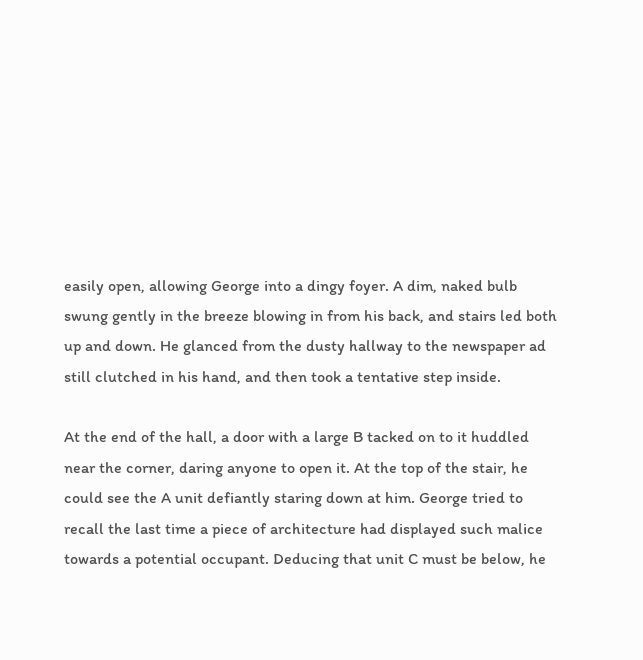easily open, allowing George into a dingy foyer. A dim, naked bulb swung gently in the breeze blowing in from his back, and stairs led both up and down. He glanced from the dusty hallway to the newspaper ad still clutched in his hand, and then took a tentative step inside.

At the end of the hall, a door with a large B tacked on to it huddled near the corner, daring anyone to open it. At the top of the stair, he could see the A unit defiantly staring down at him. George tried to recall the last time a piece of architecture had displayed such malice towards a potential occupant. Deducing that unit C must be below, he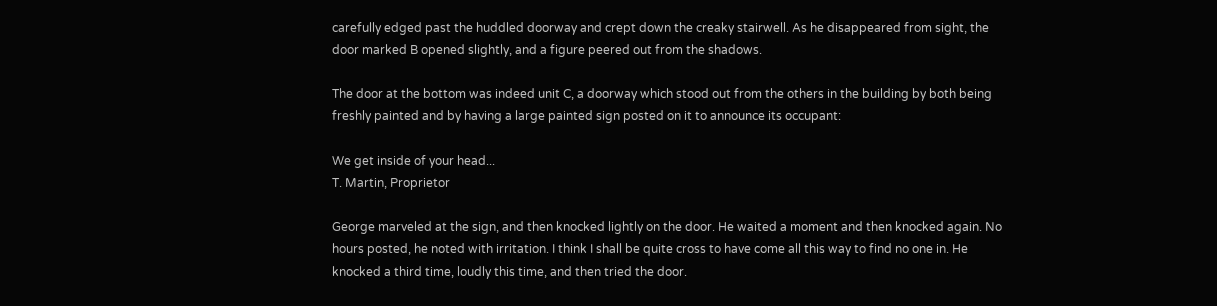carefully edged past the huddled doorway and crept down the creaky stairwell. As he disappeared from sight, the door marked B opened slightly, and a figure peered out from the shadows.

The door at the bottom was indeed unit C, a doorway which stood out from the others in the building by both being freshly painted and by having a large painted sign posted on it to announce its occupant:

We get inside of your head...
T. Martin, Proprietor

George marveled at the sign, and then knocked lightly on the door. He waited a moment and then knocked again. No hours posted, he noted with irritation. I think I shall be quite cross to have come all this way to find no one in. He knocked a third time, loudly this time, and then tried the door.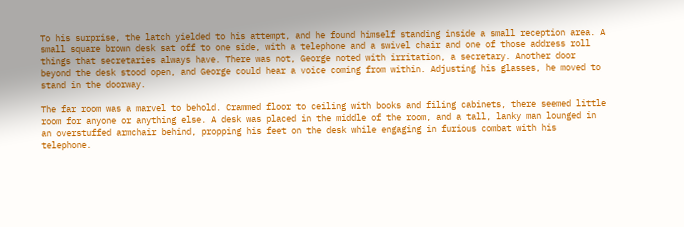To his surprise, the latch yielded to his attempt, and he found himself standing inside a small reception area. A small square brown desk sat off to one side, with a telephone and a swivel chair and one of those address roll things that secretaries always have. There was not, George noted with irritation, a secretary. Another door beyond the desk stood open, and George could hear a voice coming from within. Adjusting his glasses, he moved to stand in the doorway.

The far room was a marvel to behold. Crammed floor to ceiling with books and filing cabinets, there seemed little room for anyone or anything else. A desk was placed in the middle of the room, and a tall, lanky man lounged in an overstuffed armchair behind, propping his feet on the desk while engaging in furious combat with his telephone.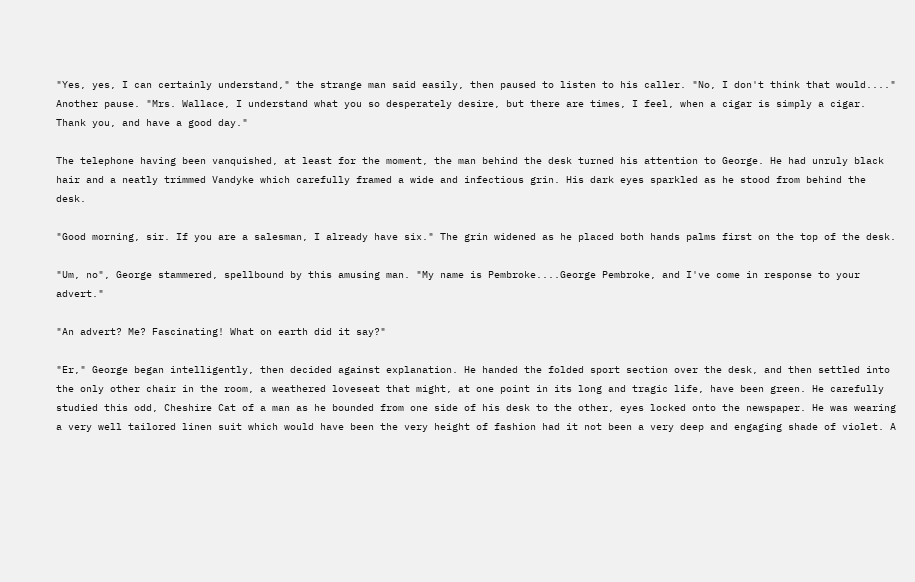"Yes, yes, I can certainly understand," the strange man said easily, then paused to listen to his caller. "No, I don't think that would...." Another pause. "Mrs. Wallace, I understand what you so desperately desire, but there are times, I feel, when a cigar is simply a cigar. Thank you, and have a good day."

The telephone having been vanquished, at least for the moment, the man behind the desk turned his attention to George. He had unruly black hair and a neatly trimmed Vandyke which carefully framed a wide and infectious grin. His dark eyes sparkled as he stood from behind the desk.

"Good morning, sir. If you are a salesman, I already have six." The grin widened as he placed both hands palms first on the top of the desk.

"Um, no", George stammered, spellbound by this amusing man. "My name is Pembroke....George Pembroke, and I've come in response to your advert."

"An advert? Me? Fascinating! What on earth did it say?"

"Er," George began intelligently, then decided against explanation. He handed the folded sport section over the desk, and then settled into the only other chair in the room, a weathered loveseat that might, at one point in its long and tragic life, have been green. He carefully studied this odd, Cheshire Cat of a man as he bounded from one side of his desk to the other, eyes locked onto the newspaper. He was wearing a very well tailored linen suit which would have been the very height of fashion had it not been a very deep and engaging shade of violet. A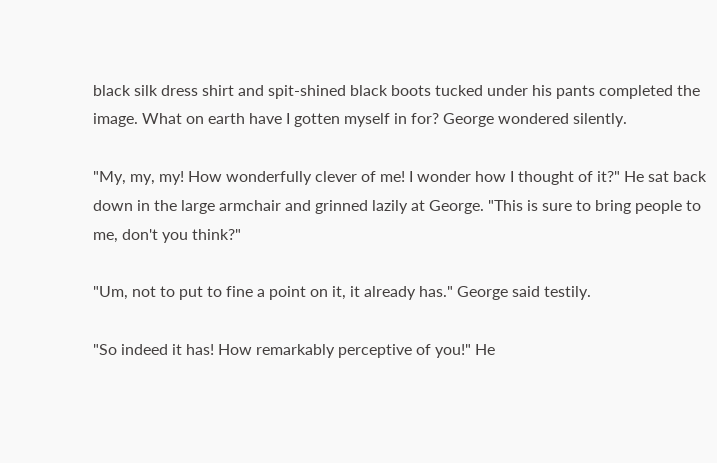black silk dress shirt and spit-shined black boots tucked under his pants completed the image. What on earth have I gotten myself in for? George wondered silently.

"My, my, my! How wonderfully clever of me! I wonder how I thought of it?" He sat back down in the large armchair and grinned lazily at George. "This is sure to bring people to me, don't you think?"

"Um, not to put to fine a point on it, it already has." George said testily.

"So indeed it has! How remarkably perceptive of you!" He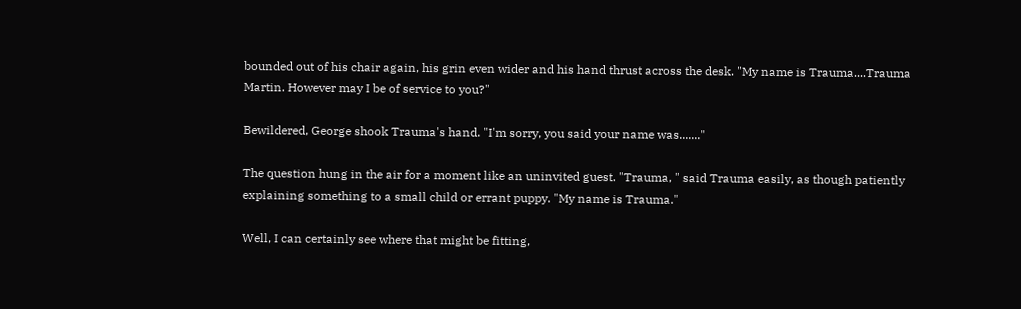bounded out of his chair again, his grin even wider and his hand thrust across the desk. "My name is Trauma....Trauma Martin. However may I be of service to you?"

Bewildered, George shook Trauma's hand. "I'm sorry, you said your name was......."

The question hung in the air for a moment like an uninvited guest. "Trauma, " said Trauma easily, as though patiently explaining something to a small child or errant puppy. "My name is Trauma."

Well, I can certainly see where that might be fitting,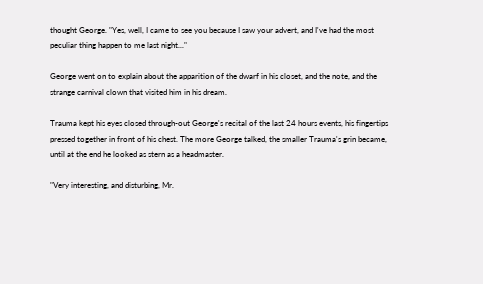thought George. "Yes, well, I came to see you because I saw your advert, and I've had the most peculiar thing happen to me last night..."

George went on to explain about the apparition of the dwarf in his closet, and the note, and the strange carnival clown that visited him in his dream.

Trauma kept his eyes closed through-out George's recital of the last 24 hours events, his fingertips pressed together in front of his chest. The more George talked, the smaller Trauma's grin became, until at the end he looked as stern as a headmaster.

"Very interesting, and disturbing, Mr.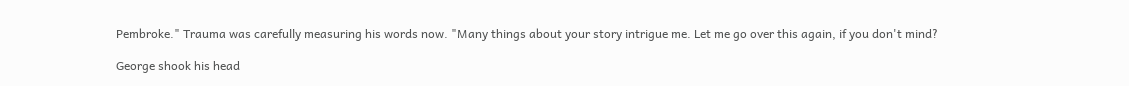Pembroke." Trauma was carefully measuring his words now. "Many things about your story intrigue me. Let me go over this again, if you don't mind?

George shook his head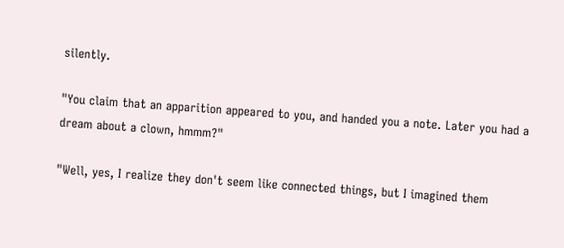silently.

"You claim that an apparition appeared to you, and handed you a note. Later you had a dream about a clown, hmmm?"

"Well, yes, I realize they don't seem like connected things, but I imagined them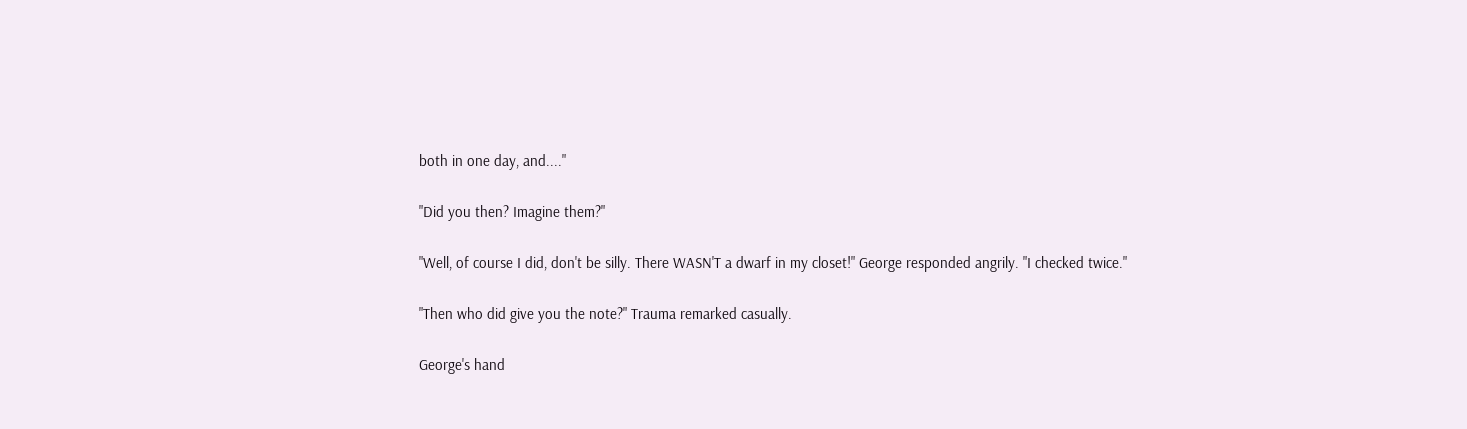both in one day, and...."

"Did you then? Imagine them?"

"Well, of course I did, don't be silly. There WASN'T a dwarf in my closet!" George responded angrily. "I checked twice."

"Then who did give you the note?" Trauma remarked casually.

George's hand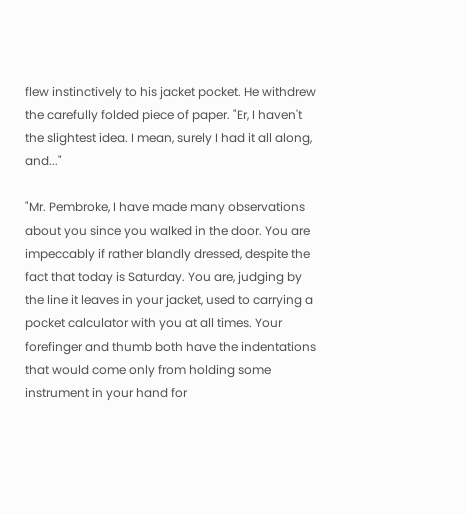flew instinctively to his jacket pocket. He withdrew the carefully folded piece of paper. "Er, I haven't the slightest idea. I mean, surely I had it all along, and..."

"Mr. Pembroke, I have made many observations about you since you walked in the door. You are impeccably if rather blandly dressed, despite the fact that today is Saturday. You are, judging by the line it leaves in your jacket, used to carrying a pocket calculator with you at all times. Your forefinger and thumb both have the indentations that would come only from holding some instrument in your hand for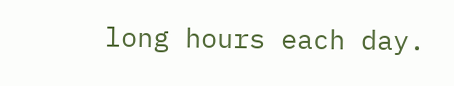long hours each day.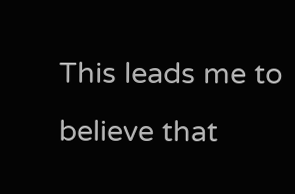This leads me to believe that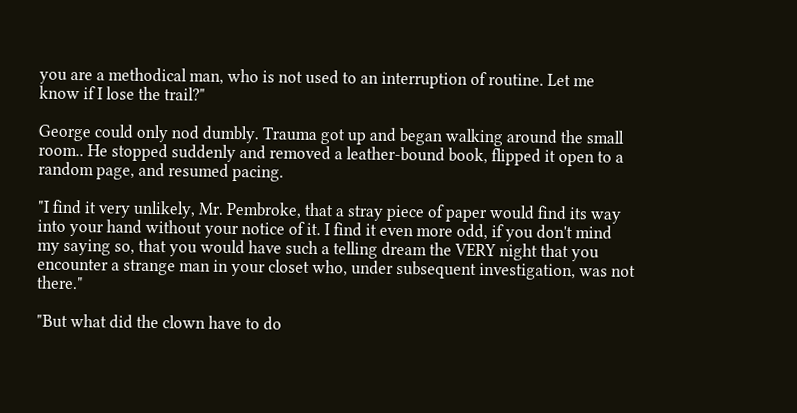you are a methodical man, who is not used to an interruption of routine. Let me know if I lose the trail?"

George could only nod dumbly. Trauma got up and began walking around the small room.. He stopped suddenly and removed a leather-bound book, flipped it open to a random page, and resumed pacing.

"I find it very unlikely, Mr. Pembroke, that a stray piece of paper would find its way into your hand without your notice of it. I find it even more odd, if you don't mind my saying so, that you would have such a telling dream the VERY night that you encounter a strange man in your closet who, under subsequent investigation, was not there."

"But what did the clown have to do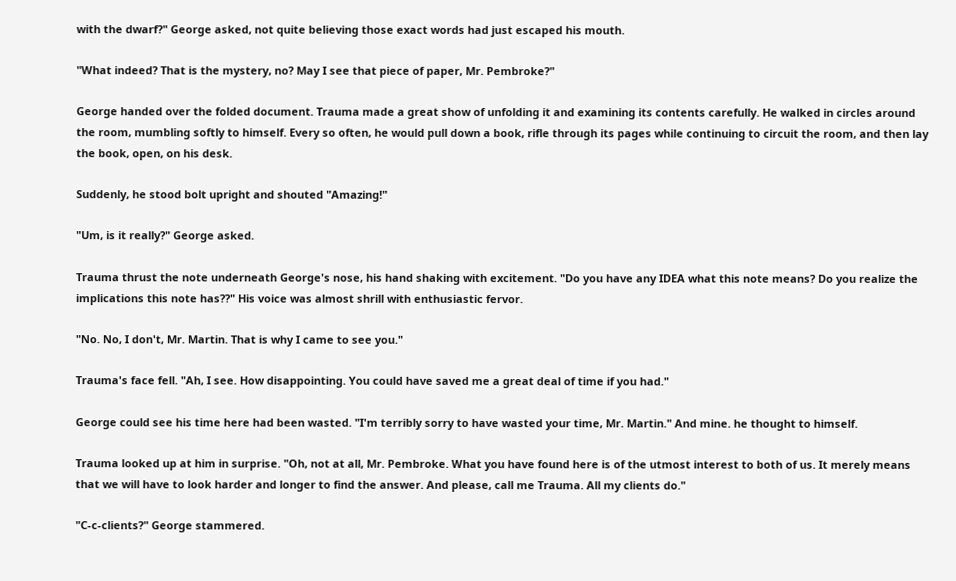with the dwarf?" George asked, not quite believing those exact words had just escaped his mouth.

"What indeed? That is the mystery, no? May I see that piece of paper, Mr. Pembroke?"

George handed over the folded document. Trauma made a great show of unfolding it and examining its contents carefully. He walked in circles around the room, mumbling softly to himself. Every so often, he would pull down a book, rifle through its pages while continuing to circuit the room, and then lay the book, open, on his desk.

Suddenly, he stood bolt upright and shouted "Amazing!"

"Um, is it really?" George asked.

Trauma thrust the note underneath George's nose, his hand shaking with excitement. "Do you have any IDEA what this note means? Do you realize the implications this note has??" His voice was almost shrill with enthusiastic fervor.

"No. No, I don't, Mr. Martin. That is why I came to see you."

Trauma's face fell. "Ah, I see. How disappointing. You could have saved me a great deal of time if you had."

George could see his time here had been wasted. "I'm terribly sorry to have wasted your time, Mr. Martin." And mine. he thought to himself.

Trauma looked up at him in surprise. "Oh, not at all, Mr. Pembroke. What you have found here is of the utmost interest to both of us. It merely means that we will have to look harder and longer to find the answer. And please, call me Trauma. All my clients do."

"C-c-clients?" George stammered.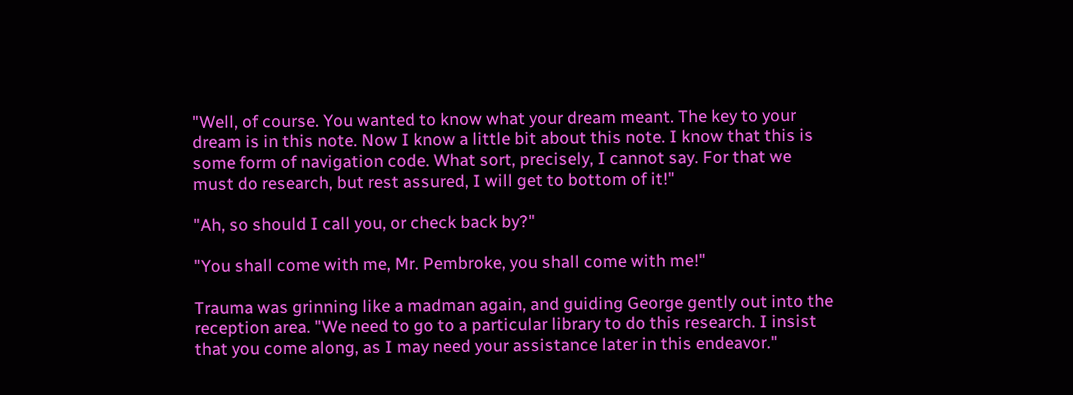"Well, of course. You wanted to know what your dream meant. The key to your dream is in this note. Now I know a little bit about this note. I know that this is some form of navigation code. What sort, precisely, I cannot say. For that we must do research, but rest assured, I will get to bottom of it!"

"Ah, so should I call you, or check back by?"

"You shall come with me, Mr. Pembroke, you shall come with me!"

Trauma was grinning like a madman again, and guiding George gently out into the reception area. "We need to go to a particular library to do this research. I insist that you come along, as I may need your assistance later in this endeavor."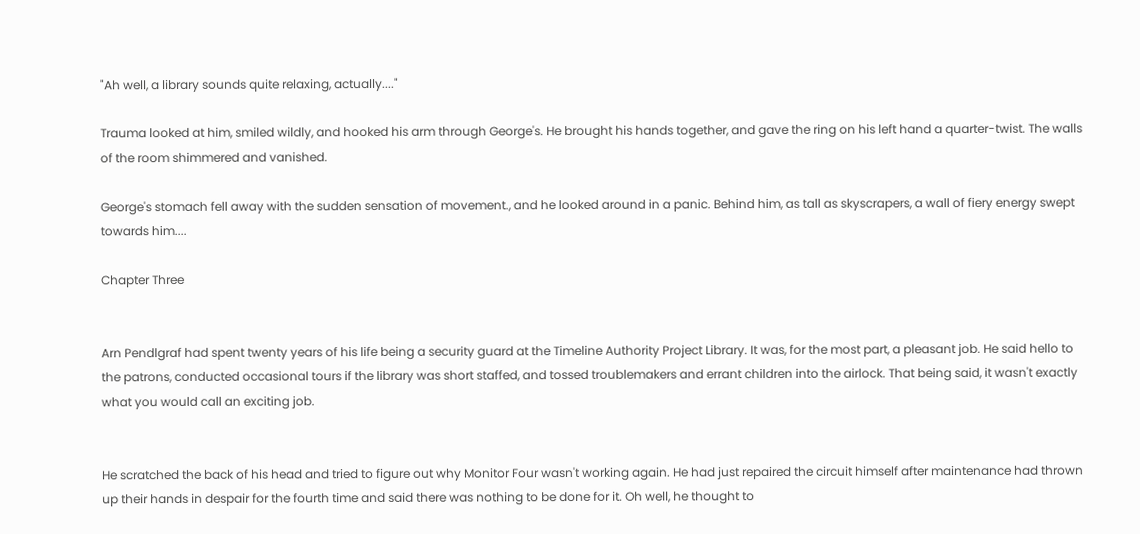"Ah well, a library sounds quite relaxing, actually...."

Trauma looked at him, smiled wildly, and hooked his arm through George's. He brought his hands together, and gave the ring on his left hand a quarter-twist. The walls of the room shimmered and vanished.

George's stomach fell away with the sudden sensation of movement., and he looked around in a panic. Behind him, as tall as skyscrapers, a wall of fiery energy swept towards him....

Chapter Three


Arn Pendlgraf had spent twenty years of his life being a security guard at the Timeline Authority Project Library. It was, for the most part, a pleasant job. He said hello to the patrons, conducted occasional tours if the library was short staffed, and tossed troublemakers and errant children into the airlock. That being said, it wasn't exactly what you would call an exciting job.


He scratched the back of his head and tried to figure out why Monitor Four wasn't working again. He had just repaired the circuit himself after maintenance had thrown up their hands in despair for the fourth time and said there was nothing to be done for it. Oh well, he thought to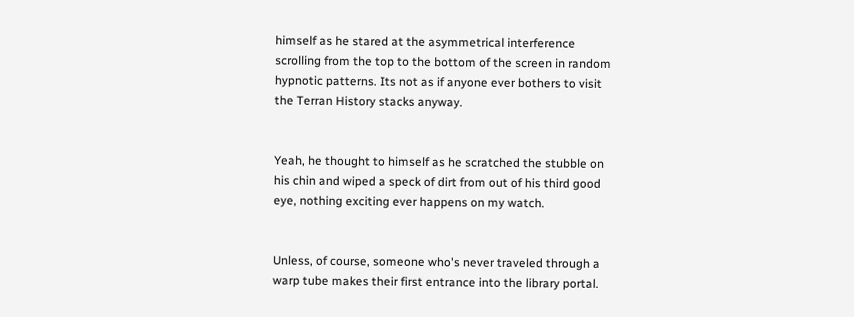himself as he stared at the asymmetrical interference scrolling from the top to the bottom of the screen in random hypnotic patterns. Its not as if anyone ever bothers to visit the Terran History stacks anyway.


Yeah, he thought to himself as he scratched the stubble on his chin and wiped a speck of dirt from out of his third good eye, nothing exciting ever happens on my watch.


Unless, of course, someone who's never traveled through a warp tube makes their first entrance into the library portal.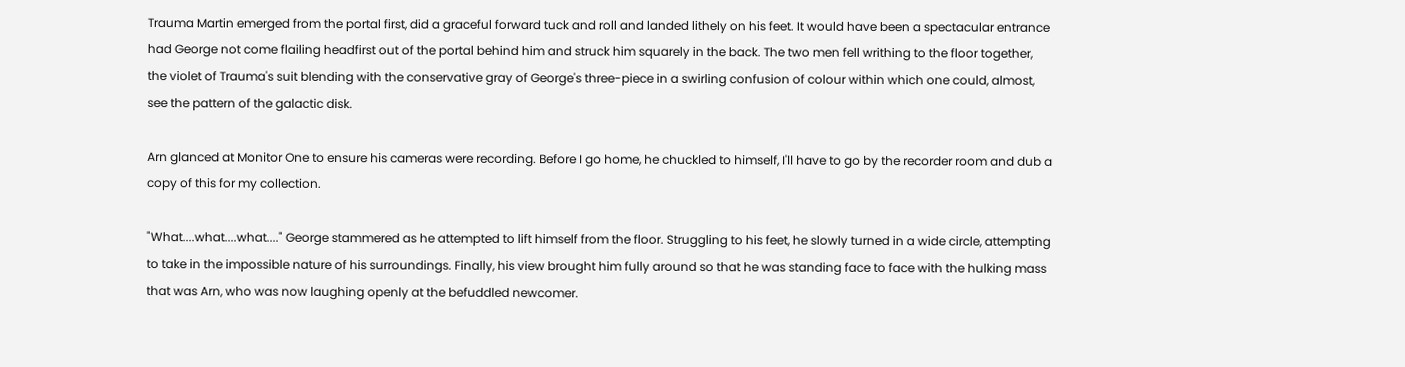Trauma Martin emerged from the portal first, did a graceful forward tuck and roll and landed lithely on his feet. It would have been a spectacular entrance had George not come flailing headfirst out of the portal behind him and struck him squarely in the back. The two men fell writhing to the floor together, the violet of Trauma's suit blending with the conservative gray of George's three-piece in a swirling confusion of colour within which one could, almost, see the pattern of the galactic disk.

Arn glanced at Monitor One to ensure his cameras were recording. Before I go home, he chuckled to himself, I'll have to go by the recorder room and dub a copy of this for my collection.

"What....what....what...." George stammered as he attempted to lift himself from the floor. Struggling to his feet, he slowly turned in a wide circle, attempting to take in the impossible nature of his surroundings. Finally, his view brought him fully around so that he was standing face to face with the hulking mass that was Arn, who was now laughing openly at the befuddled newcomer.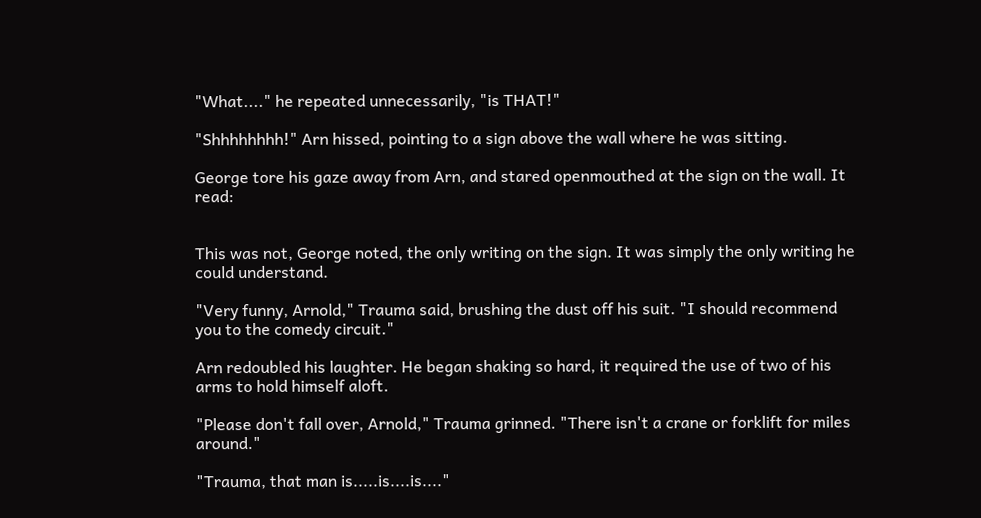"What...." he repeated unnecessarily, "is THAT!"

"Shhhhhhhh!" Arn hissed, pointing to a sign above the wall where he was sitting.

George tore his gaze away from Arn, and stared openmouthed at the sign on the wall. It read:


This was not, George noted, the only writing on the sign. It was simply the only writing he could understand.

"Very funny, Arnold," Trauma said, brushing the dust off his suit. "I should recommend you to the comedy circuit."

Arn redoubled his laughter. He began shaking so hard, it required the use of two of his arms to hold himself aloft.

"Please don't fall over, Arnold," Trauma grinned. "There isn't a crane or forklift for miles around."

"Trauma, that man is.....is....is...."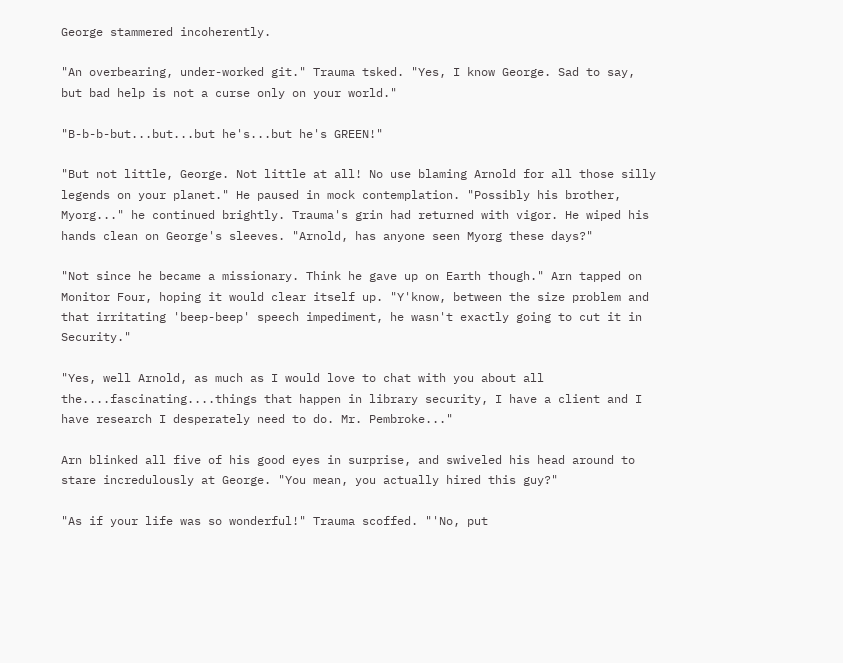George stammered incoherently.

"An overbearing, under-worked git." Trauma tsked. "Yes, I know George. Sad to say, but bad help is not a curse only on your world."

"B-b-b-but...but...but he's...but he's GREEN!"

"But not little, George. Not little at all! No use blaming Arnold for all those silly legends on your planet." He paused in mock contemplation. "Possibly his brother, Myorg..." he continued brightly. Trauma's grin had returned with vigor. He wiped his hands clean on George's sleeves. "Arnold, has anyone seen Myorg these days?"

"Not since he became a missionary. Think he gave up on Earth though." Arn tapped on Monitor Four, hoping it would clear itself up. "Y'know, between the size problem and that irritating 'beep-beep' speech impediment, he wasn't exactly going to cut it in Security."

"Yes, well Arnold, as much as I would love to chat with you about all the....fascinating....things that happen in library security, I have a client and I have research I desperately need to do. Mr. Pembroke..."

Arn blinked all five of his good eyes in surprise, and swiveled his head around to stare incredulously at George. "You mean, you actually hired this guy?"

"As if your life was so wonderful!" Trauma scoffed. "'No, put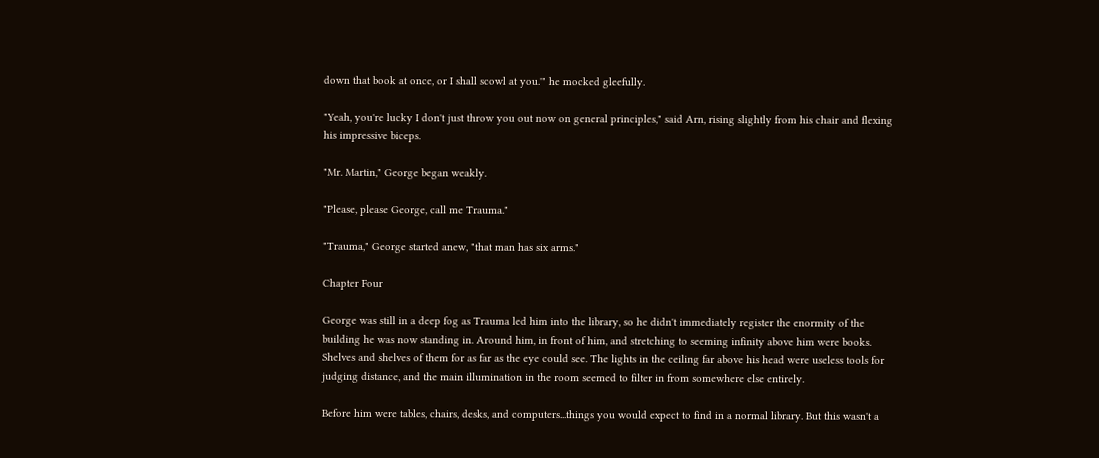down that book at once, or I shall scowl at you.'" he mocked gleefully.

"Yeah, you're lucky I don't just throw you out now on general principles," said Arn, rising slightly from his chair and flexing his impressive biceps.

"Mr. Martin," George began weakly.

"Please, please George, call me Trauma."

"Trauma," George started anew, "that man has six arms."

Chapter Four

George was still in a deep fog as Trauma led him into the library, so he didn't immediately register the enormity of the building he was now standing in. Around him, in front of him, and stretching to seeming infinity above him were books. Shelves and shelves of them for as far as the eye could see. The lights in the ceiling far above his head were useless tools for judging distance, and the main illumination in the room seemed to filter in from somewhere else entirely.

Before him were tables, chairs, desks, and computers...things you would expect to find in a normal library. But this wasn't a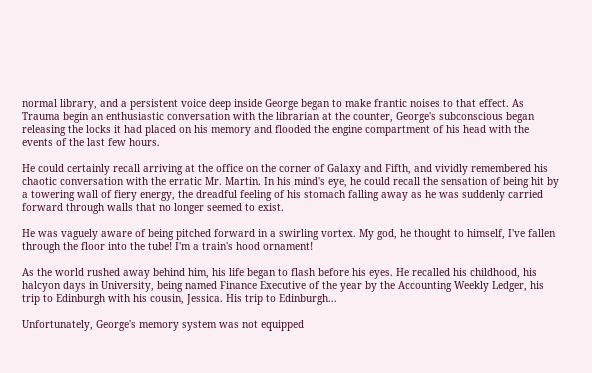normal library, and a persistent voice deep inside George began to make frantic noises to that effect. As Trauma begin an enthusiastic conversation with the librarian at the counter, George's subconscious began releasing the locks it had placed on his memory and flooded the engine compartment of his head with the events of the last few hours.

He could certainly recall arriving at the office on the corner of Galaxy and Fifth, and vividly remembered his chaotic conversation with the erratic Mr. Martin. In his mind's eye, he could recall the sensation of being hit by a towering wall of fiery energy, the dreadful feeling of his stomach falling away as he was suddenly carried forward through walls that no longer seemed to exist.

He was vaguely aware of being pitched forward in a swirling vortex. My god, he thought to himself, I've fallen through the floor into the tube! I'm a train's hood ornament!

As the world rushed away behind him, his life began to flash before his eyes. He recalled his childhood, his halcyon days in University, being named Finance Executive of the year by the Accounting Weekly Ledger, his trip to Edinburgh with his cousin, Jessica. His trip to Edinburgh...

Unfortunately, George's memory system was not equipped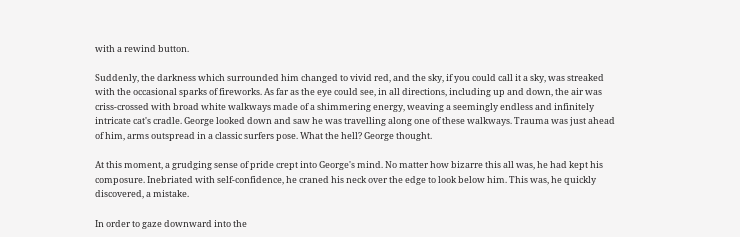with a rewind button.

Suddenly, the darkness which surrounded him changed to vivid red, and the sky, if you could call it a sky, was streaked with the occasional sparks of fireworks. As far as the eye could see, in all directions, including up and down, the air was criss-crossed with broad white walkways made of a shimmering energy, weaving a seemingly endless and infinitely intricate cat's cradle. George looked down and saw he was travelling along one of these walkways. Trauma was just ahead of him, arms outspread in a classic surfers pose. What the hell? George thought.

At this moment, a grudging sense of pride crept into George's mind. No matter how bizarre this all was, he had kept his composure. Inebriated with self-confidence, he craned his neck over the edge to look below him. This was, he quickly discovered, a mistake.

In order to gaze downward into the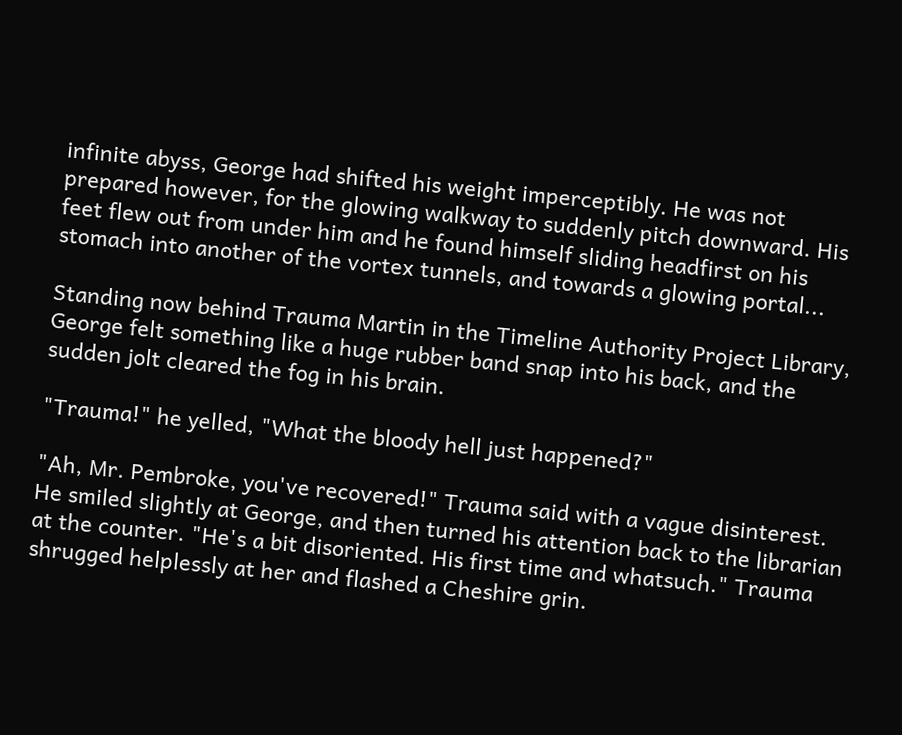infinite abyss, George had shifted his weight imperceptibly. He was not prepared however, for the glowing walkway to suddenly pitch downward. His feet flew out from under him and he found himself sliding headfirst on his stomach into another of the vortex tunnels, and towards a glowing portal...

Standing now behind Trauma Martin in the Timeline Authority Project Library, George felt something like a huge rubber band snap into his back, and the sudden jolt cleared the fog in his brain.

"Trauma!" he yelled, "What the bloody hell just happened?"

"Ah, Mr. Pembroke, you've recovered!" Trauma said with a vague disinterest. He smiled slightly at George, and then turned his attention back to the librarian at the counter. "He's a bit disoriented. His first time and whatsuch." Trauma shrugged helplessly at her and flashed a Cheshire grin.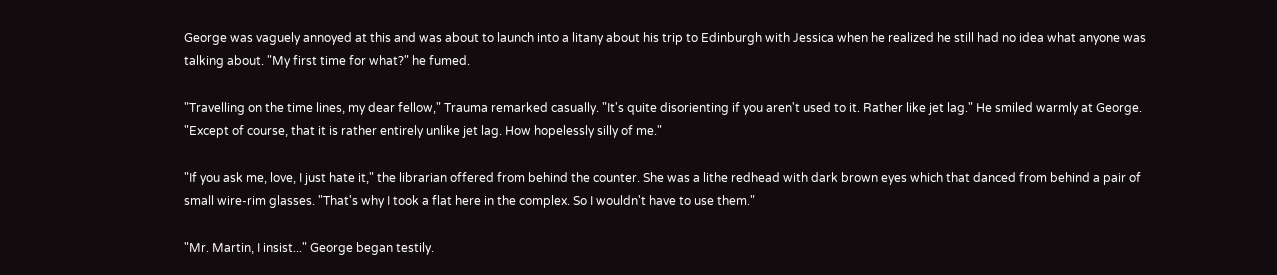George was vaguely annoyed at this and was about to launch into a litany about his trip to Edinburgh with Jessica when he realized he still had no idea what anyone was talking about. "My first time for what?" he fumed.

"Travelling on the time lines, my dear fellow," Trauma remarked casually. "It's quite disorienting if you aren't used to it. Rather like jet lag." He smiled warmly at George. "Except of course, that it is rather entirely unlike jet lag. How hopelessly silly of me."

"If you ask me, love, I just hate it," the librarian offered from behind the counter. She was a lithe redhead with dark brown eyes which that danced from behind a pair of small wire-rim glasses. "That's why I took a flat here in the complex. So I wouldn't have to use them."

"Mr. Martin, I insist..." George began testily.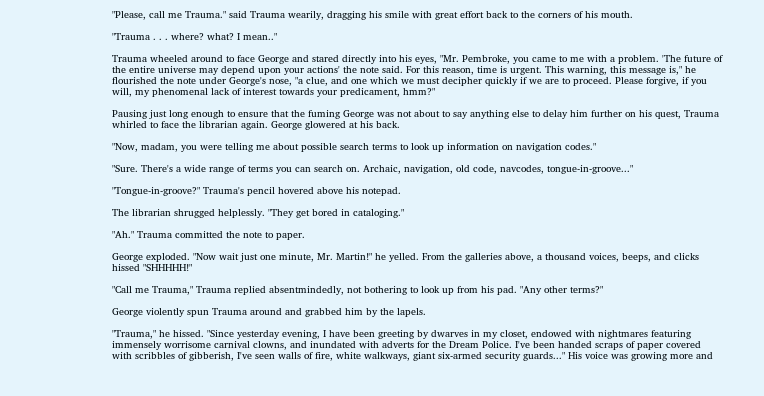"Please, call me Trauma." said Trauma wearily, dragging his smile with great effort back to the corners of his mouth.

"Trauma . . . where? what? I mean.."

Trauma wheeled around to face George and stared directly into his eyes, "Mr. Pembroke, you came to me with a problem. 'The future of the entire universe may depend upon your actions' the note said. For this reason, time is urgent. This warning, this message is," he flourished the note under George's nose, "a clue, and one which we must decipher quickly if we are to proceed. Please forgive, if you will, my phenomenal lack of interest towards your predicament, hmm?"

Pausing just long enough to ensure that the fuming George was not about to say anything else to delay him further on his quest, Trauma whirled to face the librarian again. George glowered at his back.

"Now, madam, you were telling me about possible search terms to look up information on navigation codes."

"Sure. There's a wide range of terms you can search on. Archaic, navigation, old code, navcodes, tongue-in-groove..."

"Tongue-in-groove?" Trauma's pencil hovered above his notepad.

The librarian shrugged helplessly. "They get bored in cataloging."

"Ah." Trauma committed the note to paper.

George exploded. "Now wait just one minute, Mr. Martin!" he yelled. From the galleries above, a thousand voices, beeps, and clicks hissed "SHHHHH!"

"Call me Trauma," Trauma replied absentmindedly, not bothering to look up from his pad. "Any other terms?"

George violently spun Trauma around and grabbed him by the lapels.

"Trauma," he hissed. "Since yesterday evening, I have been greeting by dwarves in my closet, endowed with nightmares featuring immensely worrisome carnival clowns, and inundated with adverts for the Dream Police. I've been handed scraps of paper covered with scribbles of gibberish, I've seen walls of fire, white walkways, giant six-armed security guards..." His voice was growing more and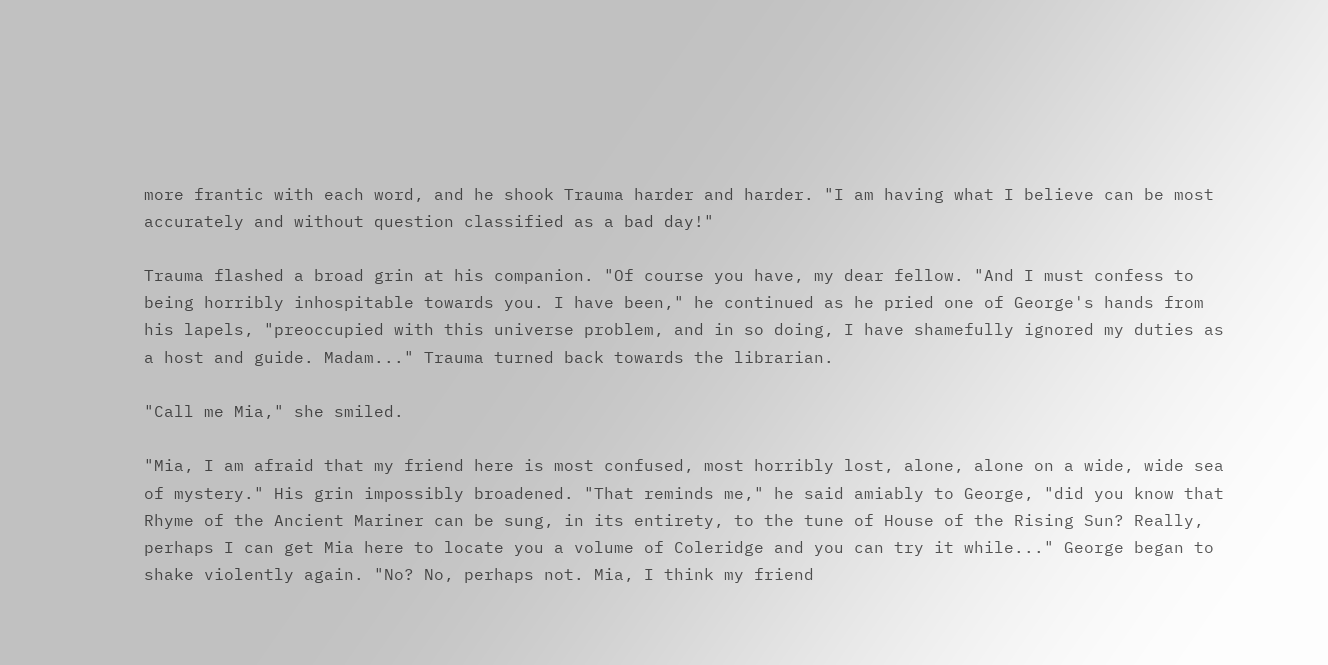more frantic with each word, and he shook Trauma harder and harder. "I am having what I believe can be most accurately and without question classified as a bad day!"

Trauma flashed a broad grin at his companion. "Of course you have, my dear fellow. "And I must confess to being horribly inhospitable towards you. I have been," he continued as he pried one of George's hands from his lapels, "preoccupied with this universe problem, and in so doing, I have shamefully ignored my duties as a host and guide. Madam..." Trauma turned back towards the librarian.

"Call me Mia," she smiled.

"Mia, I am afraid that my friend here is most confused, most horribly lost, alone, alone on a wide, wide sea of mystery." His grin impossibly broadened. "That reminds me," he said amiably to George, "did you know that Rhyme of the Ancient Mariner can be sung, in its entirety, to the tune of House of the Rising Sun? Really, perhaps I can get Mia here to locate you a volume of Coleridge and you can try it while..." George began to shake violently again. "No? No, perhaps not. Mia, I think my friend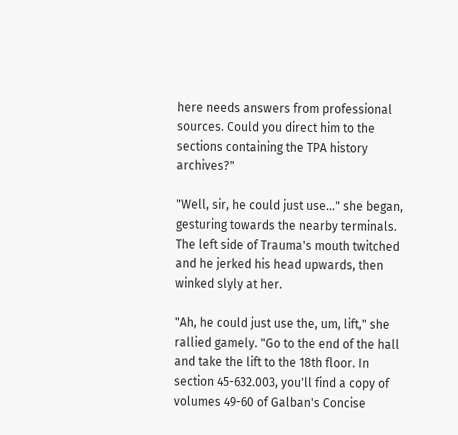here needs answers from professional sources. Could you direct him to the sections containing the TPA history archives?"

"Well, sir, he could just use..." she began, gesturing towards the nearby terminals. The left side of Trauma's mouth twitched and he jerked his head upwards, then winked slyly at her.

"Ah, he could just use the, um, lift," she rallied gamely. "Go to the end of the hall and take the lift to the 18th floor. In section 45-632.003, you'll find a copy of volumes 49-60 of Galban's Concise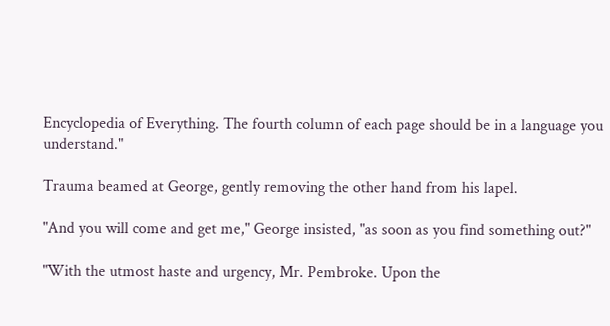Encyclopedia of Everything. The fourth column of each page should be in a language you understand."

Trauma beamed at George, gently removing the other hand from his lapel.

"And you will come and get me," George insisted, "as soon as you find something out?"

"With the utmost haste and urgency, Mr. Pembroke. Upon the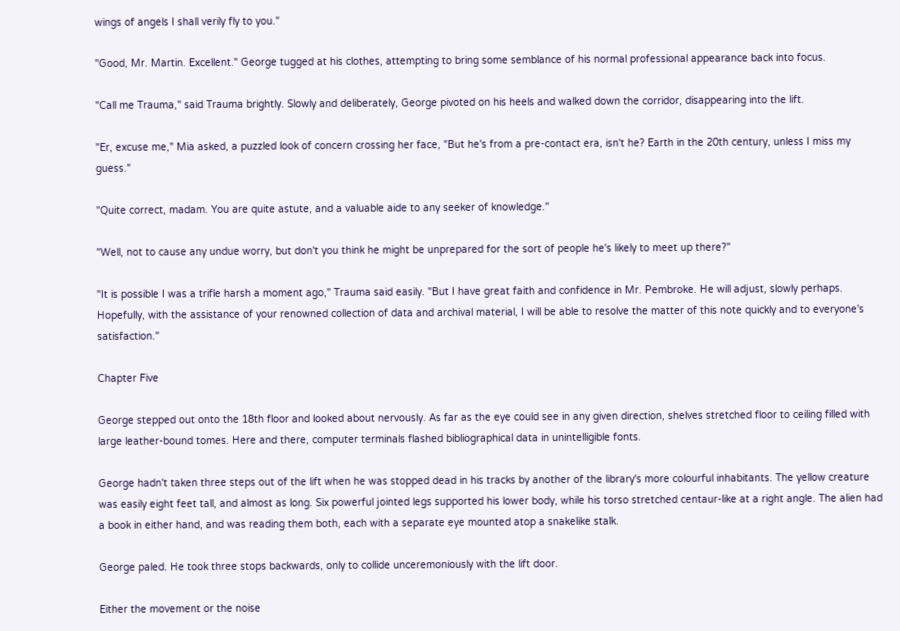wings of angels I shall verily fly to you."

"Good, Mr. Martin. Excellent." George tugged at his clothes, attempting to bring some semblance of his normal professional appearance back into focus.

"Call me Trauma," said Trauma brightly. Slowly and deliberately, George pivoted on his heels and walked down the corridor, disappearing into the lift.

"Er, excuse me," Mia asked, a puzzled look of concern crossing her face, "But he's from a pre-contact era, isn't he? Earth in the 20th century, unless I miss my guess."

"Quite correct, madam. You are quite astute, and a valuable aide to any seeker of knowledge."

"Well, not to cause any undue worry, but don't you think he might be unprepared for the sort of people he's likely to meet up there?"

"It is possible I was a trifle harsh a moment ago," Trauma said easily. "But I have great faith and confidence in Mr. Pembroke. He will adjust, slowly perhaps. Hopefully, with the assistance of your renowned collection of data and archival material, I will be able to resolve the matter of this note quickly and to everyone's satisfaction."

Chapter Five

George stepped out onto the 18th floor and looked about nervously. As far as the eye could see in any given direction, shelves stretched floor to ceiling filled with large leather-bound tomes. Here and there, computer terminals flashed bibliographical data in unintelligible fonts.

George hadn't taken three steps out of the lift when he was stopped dead in his tracks by another of the library's more colourful inhabitants. The yellow creature was easily eight feet tall, and almost as long. Six powerful jointed legs supported his lower body, while his torso stretched centaur-like at a right angle. The alien had a book in either hand, and was reading them both, each with a separate eye mounted atop a snakelike stalk.

George paled. He took three stops backwards, only to collide unceremoniously with the lift door.

Either the movement or the noise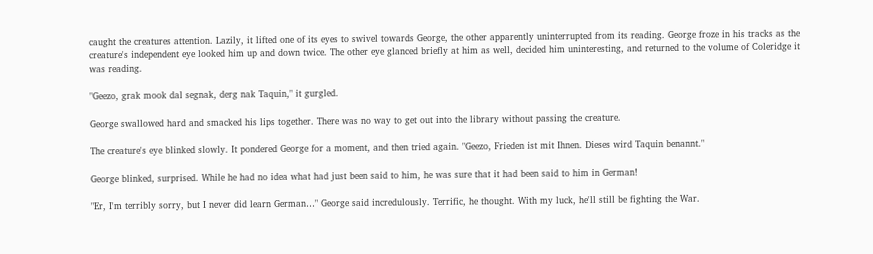caught the creatures attention. Lazily, it lifted one of its eyes to swivel towards George, the other apparently uninterrupted from its reading. George froze in his tracks as the creature's independent eye looked him up and down twice. The other eye glanced briefly at him as well, decided him uninteresting, and returned to the volume of Coleridge it was reading.

"Geezo, grak mook dal segnak, derg nak Taquin," it gurgled.

George swallowed hard and smacked his lips together. There was no way to get out into the library without passing the creature.

The creature's eye blinked slowly. It pondered George for a moment, and then tried again. "Geezo, Frieden ist mit Ihnen. Dieses wird Taquin benannt."

George blinked, surprised. While he had no idea what had just been said to him, he was sure that it had been said to him in German!

"Er, I'm terribly sorry, but I never did learn German…" George said incredulously. Terrific, he thought. With my luck, he'll still be fighting the War.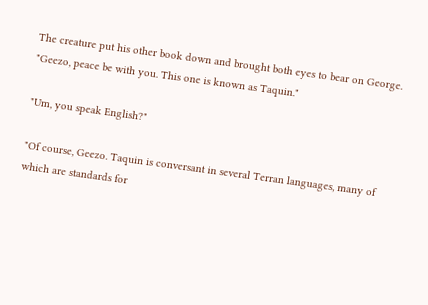The creature put his other book down and brought both eyes to bear on George. "Geezo, peace be with you. This one is known as Taquin."

"Um, you speak English?"

"Of course, Geezo. Taquin is conversant in several Terran languages, many of which are standards for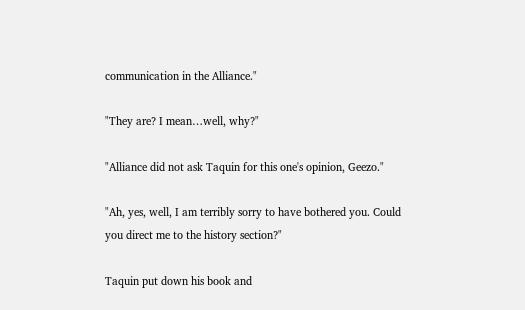communication in the Alliance."

"They are? I mean…well, why?"

"Alliance did not ask Taquin for this one's opinion, Geezo."

"Ah, yes, well, I am terribly sorry to have bothered you. Could you direct me to the history section?"

Taquin put down his book and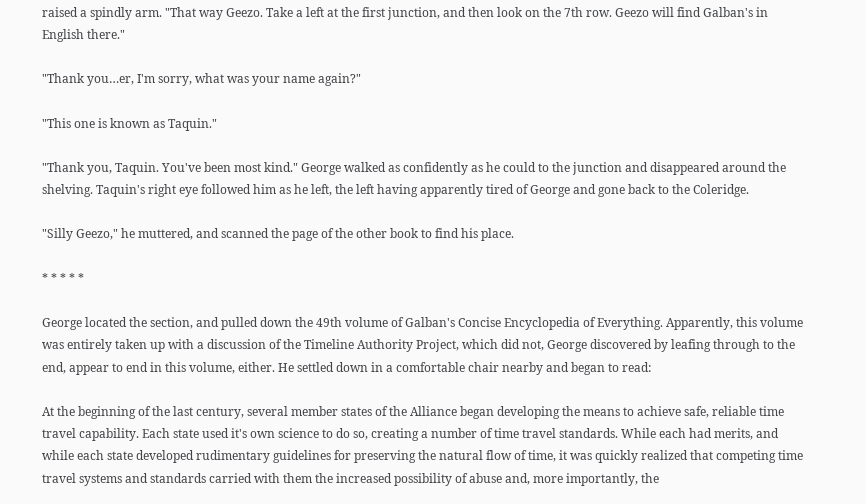raised a spindly arm. "That way Geezo. Take a left at the first junction, and then look on the 7th row. Geezo will find Galban's in English there."

"Thank you…er, I'm sorry, what was your name again?"

"This one is known as Taquin."

"Thank you, Taquin. You've been most kind." George walked as confidently as he could to the junction and disappeared around the shelving. Taquin's right eye followed him as he left, the left having apparently tired of George and gone back to the Coleridge.

"Silly Geezo," he muttered, and scanned the page of the other book to find his place.

* * * * *

George located the section, and pulled down the 49th volume of Galban's Concise Encyclopedia of Everything. Apparently, this volume was entirely taken up with a discussion of the Timeline Authority Project, which did not, George discovered by leafing through to the end, appear to end in this volume, either. He settled down in a comfortable chair nearby and began to read:

At the beginning of the last century, several member states of the Alliance began developing the means to achieve safe, reliable time travel capability. Each state used it's own science to do so, creating a number of time travel standards. While each had merits, and while each state developed rudimentary guidelines for preserving the natural flow of time, it was quickly realized that competing time travel systems and standards carried with them the increased possibility of abuse and, more importantly, the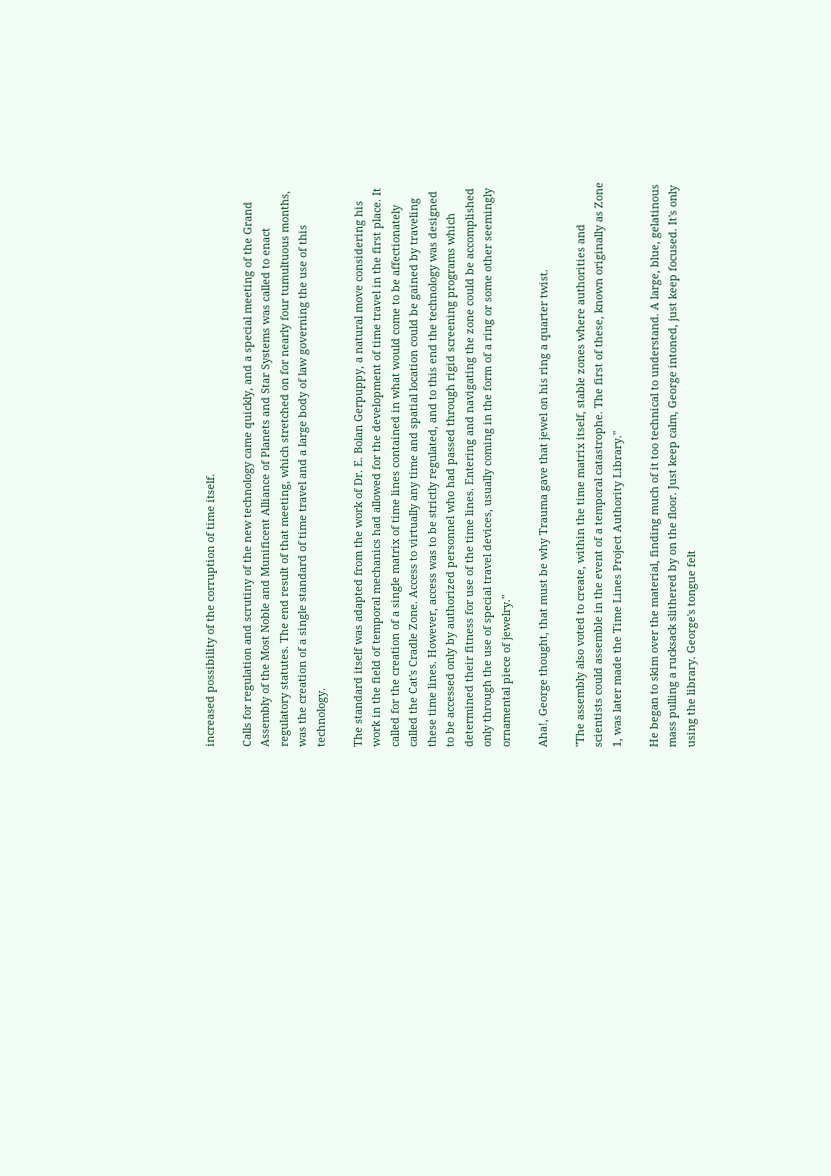increased possibility of the corruption of time itself.

Calls for regulation and scrutiny of the new technology came quickly, and a special meeting of the Grand Assembly of the Most Noble and Munificent Alliance of Planets and Star Systems was called to enact regulatory statutes. The end result of that meeting, which stretched on for nearly four tumultuous months, was the creation of a single standard of time travel and a large body of law governing the use of this technology.

The standard itself was adapted from the work of Dr. E. Bolan Gerpuppy, a natural move considering his work in the field of temporal mechanics had allowed for the development of time travel in the first place. It called for the creation of a single matrix of time lines contained in what would come to be affectionately called the Cat's Cradle Zone. Access to virtually any time and spatial location could be gained by traveling these time lines. However, access was to be strictly regulated, and to this end the technology was designed to be accessed only by authorized personnel who had passed through rigid screening programs which determined their fitness for use of the time lines. Entering and navigating the zone could be accomplished only through the use of special travel devices, usually coming in the form of a ring or some other seemingly ornamental piece of jewelry."

Aha!, George thought, that must be why Trauma gave that jewel on his ring a quarter twist.

"The assembly also voted to create, within the time matrix itself, stable zones where authorities and scientists could assemble in the event of a temporal catastrophe. The first of these, known originally as Zone 1, was later made the Time Lines Project Authority Library."

He began to skim over the material, finding much of it too technical to understand. A large, blue, gelatinous mass pulling a rucksack slithered by on the floor. Just keep calm, George intoned, just keep focused. It's only using the library. George's tongue felt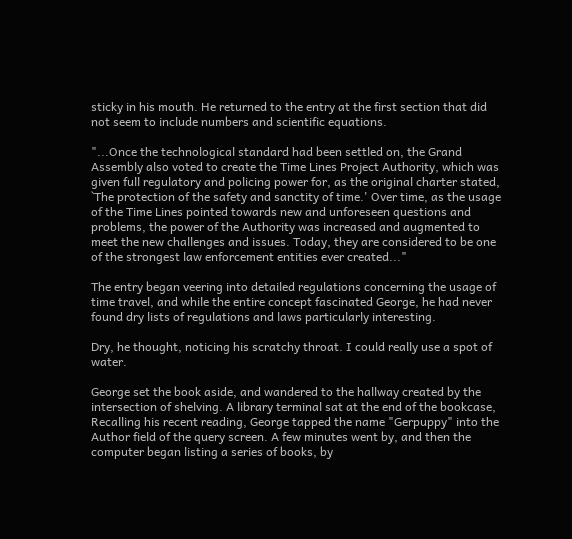sticky in his mouth. He returned to the entry at the first section that did not seem to include numbers and scientific equations.

"...Once the technological standard had been settled on, the Grand Assembly also voted to create the Time Lines Project Authority, which was given full regulatory and policing power for, as the original charter stated, `The protection of the safety and sanctity of time.' Over time, as the usage of the Time Lines pointed towards new and unforeseen questions and problems, the power of the Authority was increased and augmented to meet the new challenges and issues. Today, they are considered to be one of the strongest law enforcement entities ever created..."

The entry began veering into detailed regulations concerning the usage of time travel, and while the entire concept fascinated George, he had never found dry lists of regulations and laws particularly interesting.

Dry, he thought, noticing his scratchy throat. I could really use a spot of water.

George set the book aside, and wandered to the hallway created by the intersection of shelving. A library terminal sat at the end of the bookcase, Recalling his recent reading, George tapped the name "Gerpuppy" into the Author field of the query screen. A few minutes went by, and then the computer began listing a series of books, by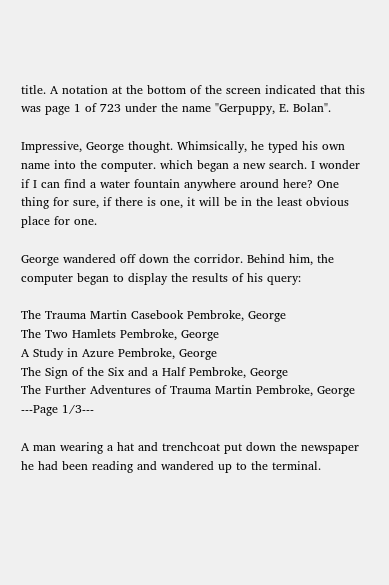title. A notation at the bottom of the screen indicated that this was page 1 of 723 under the name "Gerpuppy, E. Bolan".

Impressive, George thought. Whimsically, he typed his own name into the computer. which began a new search. I wonder if I can find a water fountain anywhere around here? One thing for sure, if there is one, it will be in the least obvious place for one.

George wandered off down the corridor. Behind him, the computer began to display the results of his query:

The Trauma Martin Casebook Pembroke, George
The Two Hamlets Pembroke, George
A Study in Azure Pembroke, George
The Sign of the Six and a Half Pembroke, George
The Further Adventures of Trauma Martin Pembroke, George
---Page 1/3---

A man wearing a hat and trenchcoat put down the newspaper he had been reading and wandered up to the terminal.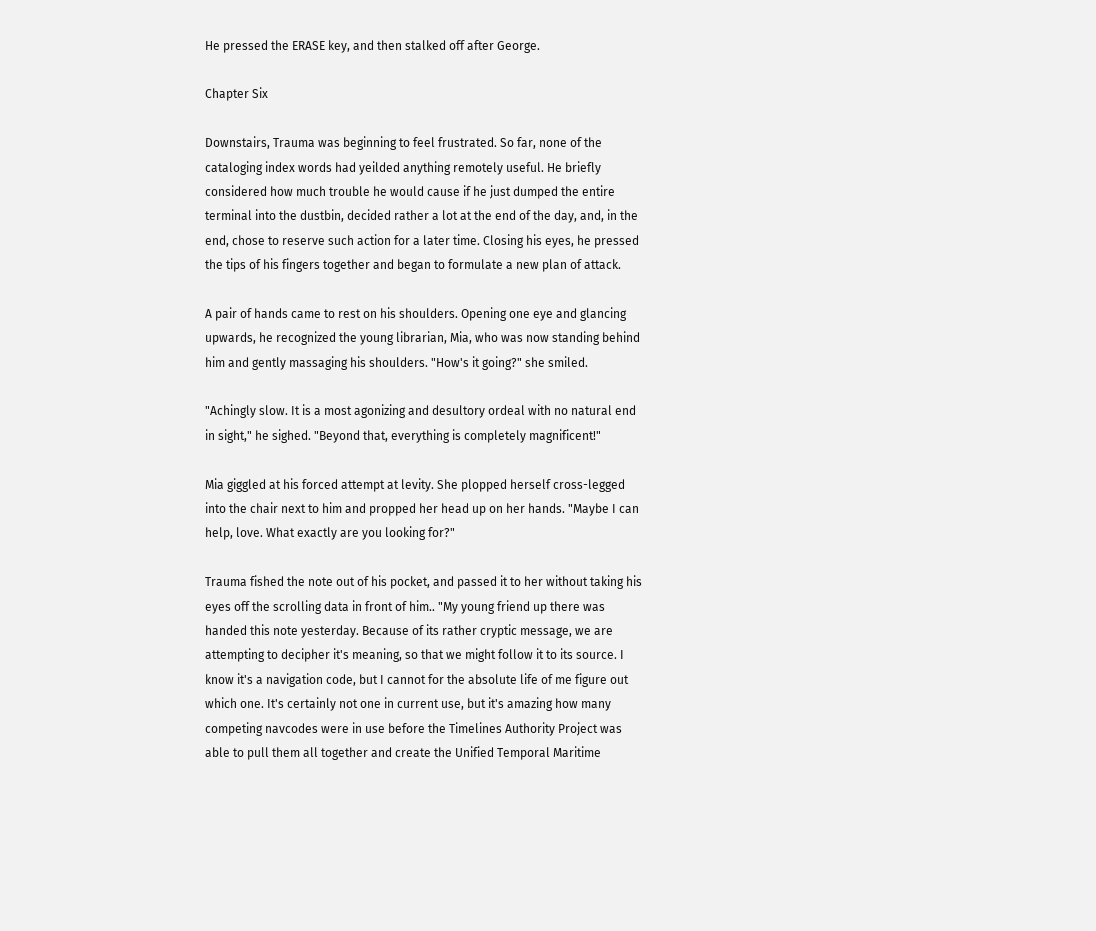He pressed the ERASE key, and then stalked off after George.

Chapter Six

Downstairs, Trauma was beginning to feel frustrated. So far, none of the cataloging index words had yeilded anything remotely useful. He briefly considered how much trouble he would cause if he just dumped the entire terminal into the dustbin, decided rather a lot at the end of the day, and, in the end, chose to reserve such action for a later time. Closing his eyes, he pressed the tips of his fingers together and began to formulate a new plan of attack.

A pair of hands came to rest on his shoulders. Opening one eye and glancing upwards, he recognized the young librarian, Mia, who was now standing behind him and gently massaging his shoulders. "How's it going?" she smiled.

"Achingly slow. It is a most agonizing and desultory ordeal with no natural end in sight," he sighed. "Beyond that, everything is completely magnificent!"

Mia giggled at his forced attempt at levity. She plopped herself cross-legged into the chair next to him and propped her head up on her hands. "Maybe I can help, love. What exactly are you looking for?"

Trauma fished the note out of his pocket, and passed it to her without taking his eyes off the scrolling data in front of him.. "My young friend up there was handed this note yesterday. Because of its rather cryptic message, we are attempting to decipher it's meaning, so that we might follow it to its source. I know it's a navigation code, but I cannot for the absolute life of me figure out which one. It's certainly not one in current use, but it's amazing how many competing navcodes were in use before the Timelines Authority Project was able to pull them all together and create the Unified Temporal Maritime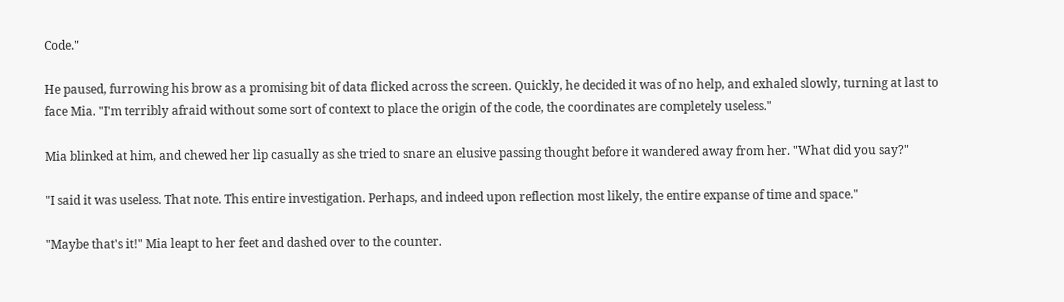Code."

He paused, furrowing his brow as a promising bit of data flicked across the screen. Quickly, he decided it was of no help, and exhaled slowly, turning at last to face Mia. "I'm terribly afraid without some sort of context to place the origin of the code, the coordinates are completely useless."

Mia blinked at him, and chewed her lip casually as she tried to snare an elusive passing thought before it wandered away from her. "What did you say?"

"I said it was useless. That note. This entire investigation. Perhaps, and indeed upon reflection most likely, the entire expanse of time and space."

"Maybe that's it!" Mia leapt to her feet and dashed over to the counter.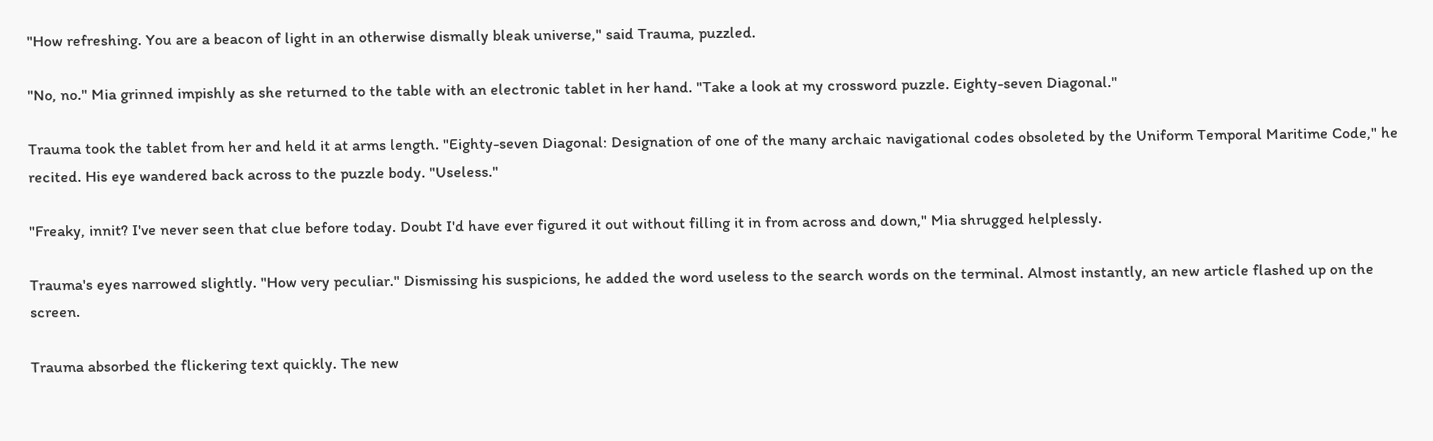"How refreshing. You are a beacon of light in an otherwise dismally bleak universe," said Trauma, puzzled.

"No, no." Mia grinned impishly as she returned to the table with an electronic tablet in her hand. "Take a look at my crossword puzzle. Eighty-seven Diagonal."

Trauma took the tablet from her and held it at arms length. "Eighty-seven Diagonal: Designation of one of the many archaic navigational codes obsoleted by the Uniform Temporal Maritime Code," he recited. His eye wandered back across to the puzzle body. "Useless."

"Freaky, innit? I've never seen that clue before today. Doubt I'd have ever figured it out without filling it in from across and down," Mia shrugged helplessly.

Trauma's eyes narrowed slightly. "How very peculiar." Dismissing his suspicions, he added the word useless to the search words on the terminal. Almost instantly, an new article flashed up on the screen.

Trauma absorbed the flickering text quickly. The new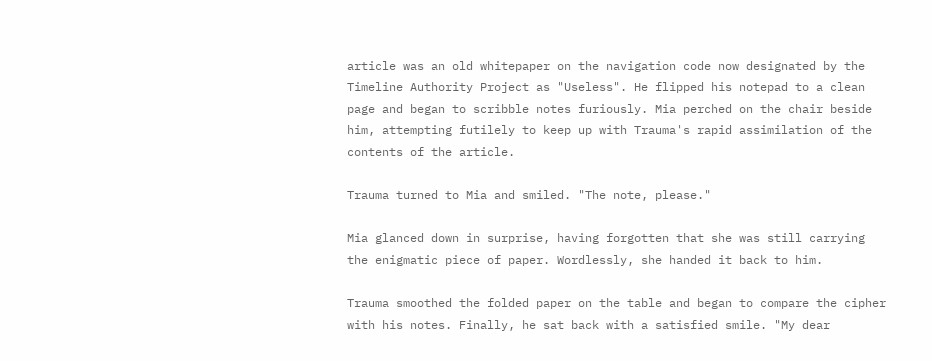article was an old whitepaper on the navigation code now designated by the Timeline Authority Project as "Useless". He flipped his notepad to a clean page and began to scribble notes furiously. Mia perched on the chair beside him, attempting futilely to keep up with Trauma's rapid assimilation of the contents of the article.

Trauma turned to Mia and smiled. "The note, please."

Mia glanced down in surprise, having forgotten that she was still carrying the enigmatic piece of paper. Wordlessly, she handed it back to him.

Trauma smoothed the folded paper on the table and began to compare the cipher with his notes. Finally, he sat back with a satisfied smile. "My dear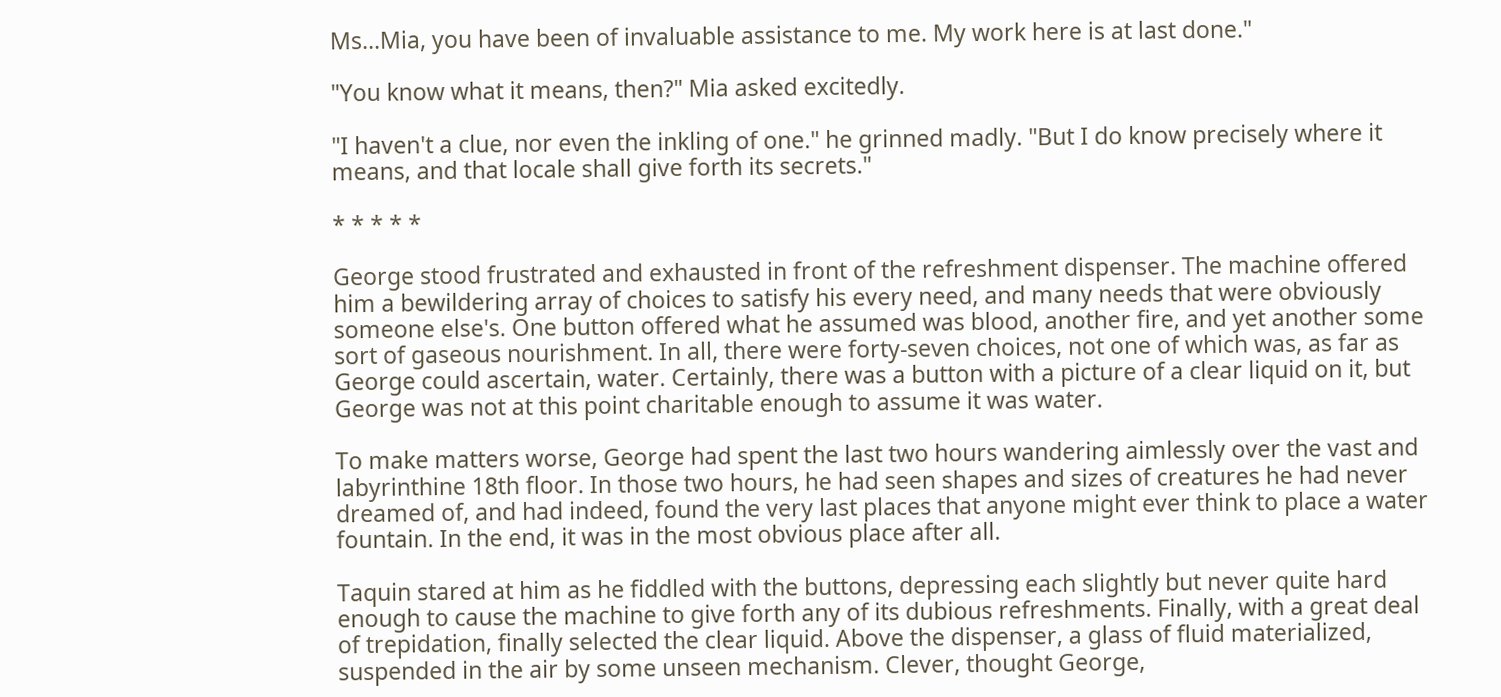Ms...Mia, you have been of invaluable assistance to me. My work here is at last done."

"You know what it means, then?" Mia asked excitedly.

"I haven't a clue, nor even the inkling of one." he grinned madly. "But I do know precisely where it means, and that locale shall give forth its secrets."

* * * * *

George stood frustrated and exhausted in front of the refreshment dispenser. The machine offered him a bewildering array of choices to satisfy his every need, and many needs that were obviously someone else's. One button offered what he assumed was blood, another fire, and yet another some sort of gaseous nourishment. In all, there were forty-seven choices, not one of which was, as far as George could ascertain, water. Certainly, there was a button with a picture of a clear liquid on it, but George was not at this point charitable enough to assume it was water.

To make matters worse, George had spent the last two hours wandering aimlessly over the vast and labyrinthine 18th floor. In those two hours, he had seen shapes and sizes of creatures he had never dreamed of, and had indeed, found the very last places that anyone might ever think to place a water fountain. In the end, it was in the most obvious place after all.

Taquin stared at him as he fiddled with the buttons, depressing each slightly but never quite hard enough to cause the machine to give forth any of its dubious refreshments. Finally, with a great deal of trepidation, finally selected the clear liquid. Above the dispenser, a glass of fluid materialized, suspended in the air by some unseen mechanism. Clever, thought George,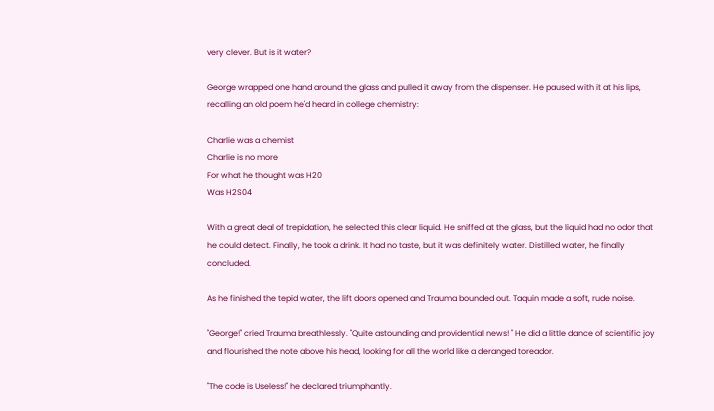very clever. But is it water?

George wrapped one hand around the glass and pulled it away from the dispenser. He paused with it at his lips, recalling an old poem he'd heard in college chemistry:

Charlie was a chemist
Charlie is no more
For what he thought was H20
Was H2S04

With a great deal of trepidation, he selected this clear liquid. He sniffed at the glass, but the liquid had no odor that he could detect. Finally, he took a drink. It had no taste, but it was definitely water. Distilled water, he finally concluded.

As he finished the tepid water, the lift doors opened and Trauma bounded out. Taquin made a soft, rude noise.

"George!" cried Trauma breathlessly. "Quite astounding and providential news! " He did a little dance of scientific joy and flourished the note above his head, looking for all the world like a deranged toreador.

"The code is Useless!" he declared triumphantly.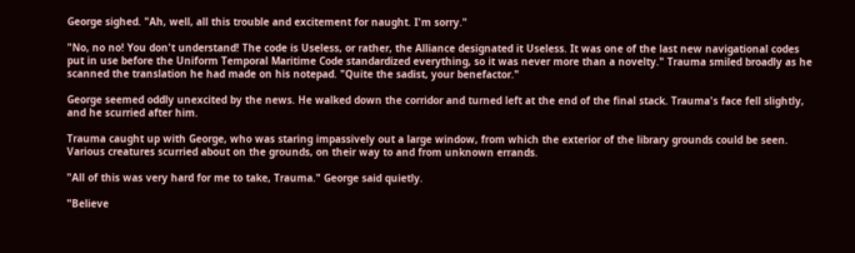George sighed. "Ah, well, all this trouble and excitement for naught. I'm sorry."

"No, no no! You don't understand! The code is Useless, or rather, the Alliance designated it Useless. It was one of the last new navigational codes put in use before the Uniform Temporal Maritime Code standardized everything, so it was never more than a novelty." Trauma smiled broadly as he scanned the translation he had made on his notepad. "Quite the sadist, your benefactor."

George seemed oddly unexcited by the news. He walked down the corridor and turned left at the end of the final stack. Trauma's face fell slightly, and he scurried after him.

Trauma caught up with George, who was staring impassively out a large window, from which the exterior of the library grounds could be seen. Various creatures scurried about on the grounds, on their way to and from unknown errands.

"All of this was very hard for me to take, Trauma." George said quietly.

"Believe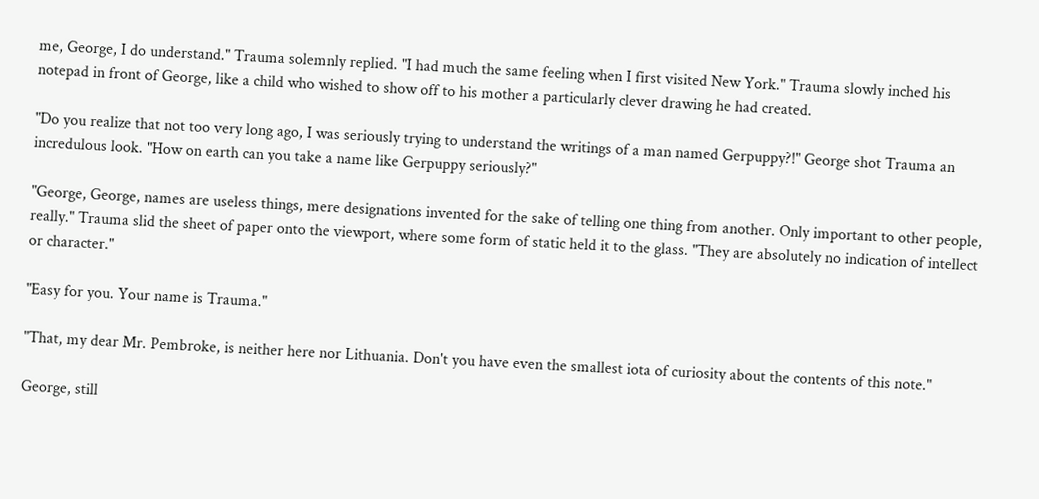me, George, I do understand." Trauma solemnly replied. "I had much the same feeling when I first visited New York." Trauma slowly inched his notepad in front of George, like a child who wished to show off to his mother a particularly clever drawing he had created.

"Do you realize that not too very long ago, I was seriously trying to understand the writings of a man named Gerpuppy?!" George shot Trauma an incredulous look. "How on earth can you take a name like Gerpuppy seriously?"

"George, George, names are useless things, mere designations invented for the sake of telling one thing from another. Only important to other people, really." Trauma slid the sheet of paper onto the viewport, where some form of static held it to the glass. "They are absolutely no indication of intellect or character."

"Easy for you. Your name is Trauma."

"That, my dear Mr. Pembroke, is neither here nor Lithuania. Don't you have even the smallest iota of curiosity about the contents of this note."

George, still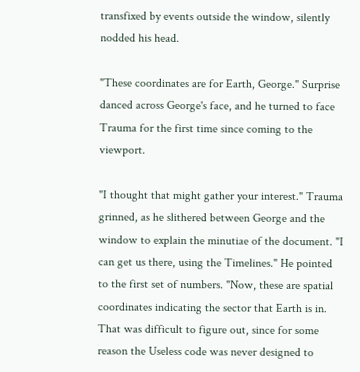transfixed by events outside the window, silently nodded his head.

"These coordinates are for Earth, George." Surprise danced across George's face, and he turned to face Trauma for the first time since coming to the viewport.

"I thought that might gather your interest." Trauma grinned, as he slithered between George and the window to explain the minutiae of the document. "I can get us there, using the Timelines." He pointed to the first set of numbers. "Now, these are spatial coordinates indicating the sector that Earth is in. That was difficult to figure out, since for some reason the Useless code was never designed to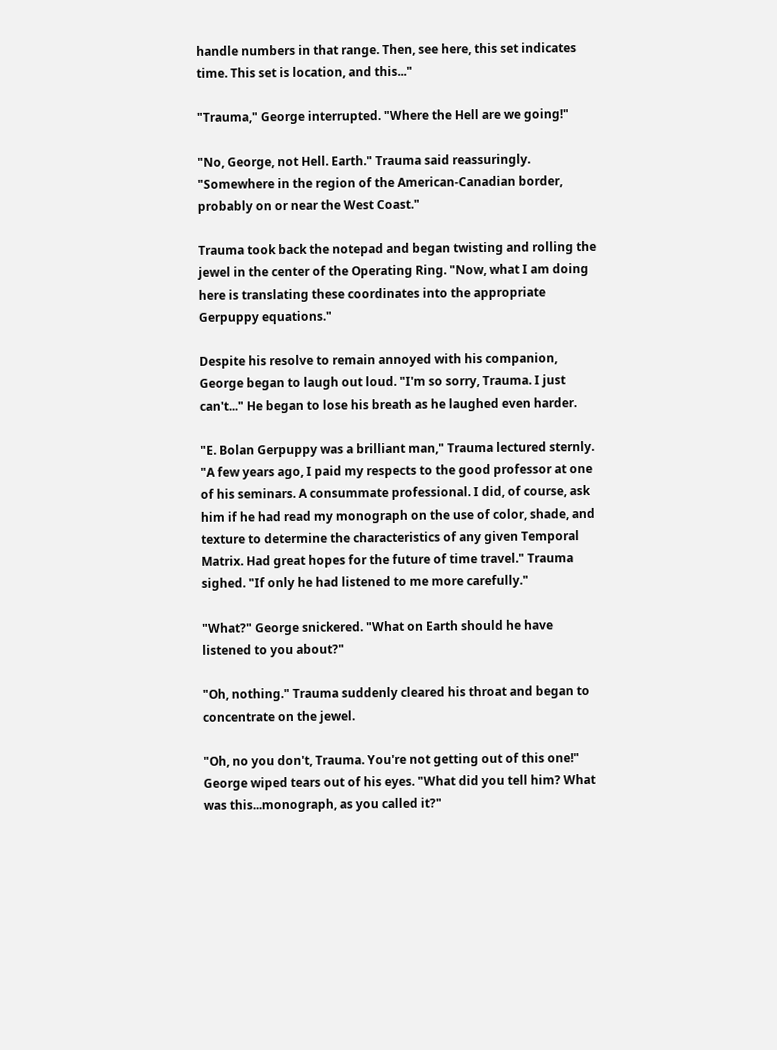handle numbers in that range. Then, see here, this set indicates time. This set is location, and this..."

"Trauma," George interrupted. "Where the Hell are we going!"

"No, George, not Hell. Earth." Trauma said reassuringly. "Somewhere in the region of the American-Canadian border, probably on or near the West Coast."

Trauma took back the notepad and began twisting and rolling the jewel in the center of the Operating Ring. "Now, what I am doing here is translating these coordinates into the appropriate Gerpuppy equations."

Despite his resolve to remain annoyed with his companion, George began to laugh out loud. "I'm so sorry, Trauma. I just can't..." He began to lose his breath as he laughed even harder.

"E. Bolan Gerpuppy was a brilliant man," Trauma lectured sternly. "A few years ago, I paid my respects to the good professor at one of his seminars. A consummate professional. I did, of course, ask him if he had read my monograph on the use of color, shade, and texture to determine the characteristics of any given Temporal Matrix. Had great hopes for the future of time travel." Trauma sighed. "If only he had listened to me more carefully."

"What?" George snickered. "What on Earth should he have listened to you about?"

"Oh, nothing." Trauma suddenly cleared his throat and began to concentrate on the jewel.

"Oh, no you don't, Trauma. You're not getting out of this one!" George wiped tears out of his eyes. "What did you tell him? What was this...monograph, as you called it?"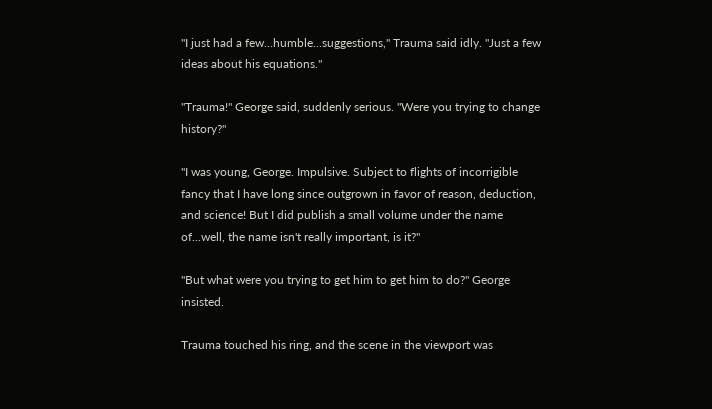"I just had a few...humble...suggestions," Trauma said idly. "Just a few ideas about his equations."

"Trauma!" George said, suddenly serious. "Were you trying to change history?"

"I was young, George. Impulsive. Subject to flights of incorrigible fancy that I have long since outgrown in favor of reason, deduction, and science! But I did publish a small volume under the name of...well, the name isn't really important, is it?"

"But what were you trying to get him to get him to do?" George insisted.

Trauma touched his ring, and the scene in the viewport was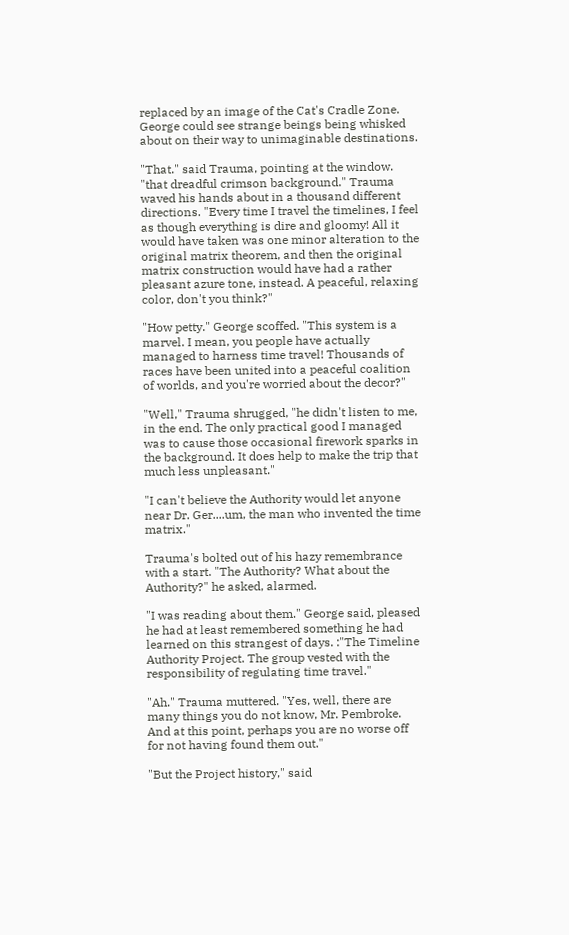replaced by an image of the Cat's Cradle Zone. George could see strange beings being whisked about on their way to unimaginable destinations.

"That." said Trauma, pointing at the window. "that dreadful crimson background." Trauma waved his hands about in a thousand different directions. "Every time I travel the timelines, I feel as though everything is dire and gloomy! All it would have taken was one minor alteration to the original matrix theorem, and then the original matrix construction would have had a rather pleasant azure tone, instead. A peaceful, relaxing color, don't you think?"

"How petty." George scoffed. "This system is a marvel. I mean, you people have actually managed to harness time travel! Thousands of races have been united into a peaceful coalition of worlds, and you're worried about the decor?"

"Well," Trauma shrugged, "he didn't listen to me, in the end. The only practical good I managed was to cause those occasional firework sparks in the background. It does help to make the trip that much less unpleasant."

"I can't believe the Authority would let anyone near Dr. Ger....um, the man who invented the time matrix."

Trauma's bolted out of his hazy remembrance with a start. "The Authority? What about the Authority?" he asked, alarmed.

"I was reading about them." George said, pleased he had at least remembered something he had learned on this strangest of days. :"The Timeline Authority Project. The group vested with the responsibility of regulating time travel."

"Ah." Trauma muttered. "Yes, well, there are many things you do not know, Mr. Pembroke. And at this point, perhaps you are no worse off for not having found them out."

"But the Project history," said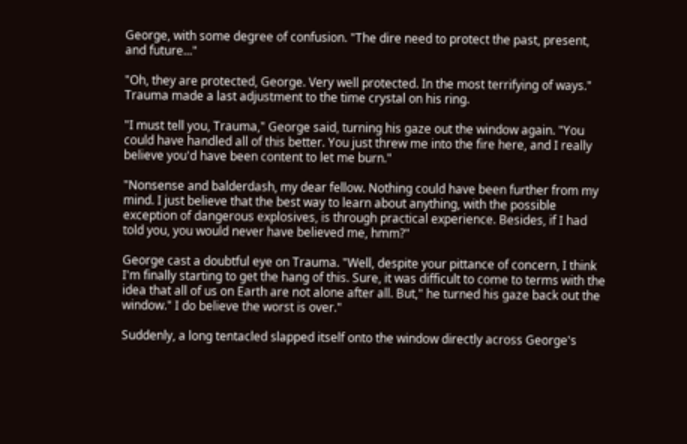George, with some degree of confusion. "The dire need to protect the past, present, and future..."

"Oh, they are protected, George. Very well protected. In the most terrifying of ways." Trauma made a last adjustment to the time crystal on his ring.

"I must tell you, Trauma," George said, turning his gaze out the window again. "You could have handled all of this better. You just threw me into the fire here, and I really believe you'd have been content to let me burn."

"Nonsense and balderdash, my dear fellow. Nothing could have been further from my mind. I just believe that the best way to learn about anything, with the possible exception of dangerous explosives, is through practical experience. Besides, if I had told you, you would never have believed me, hmm?"

George cast a doubtful eye on Trauma. "Well, despite your pittance of concern, I think I'm finally starting to get the hang of this. Sure, it was difficult to come to terms with the idea that all of us on Earth are not alone after all. But," he turned his gaze back out the window." I do believe the worst is over."

Suddenly, a long tentacled slapped itself onto the window directly across George's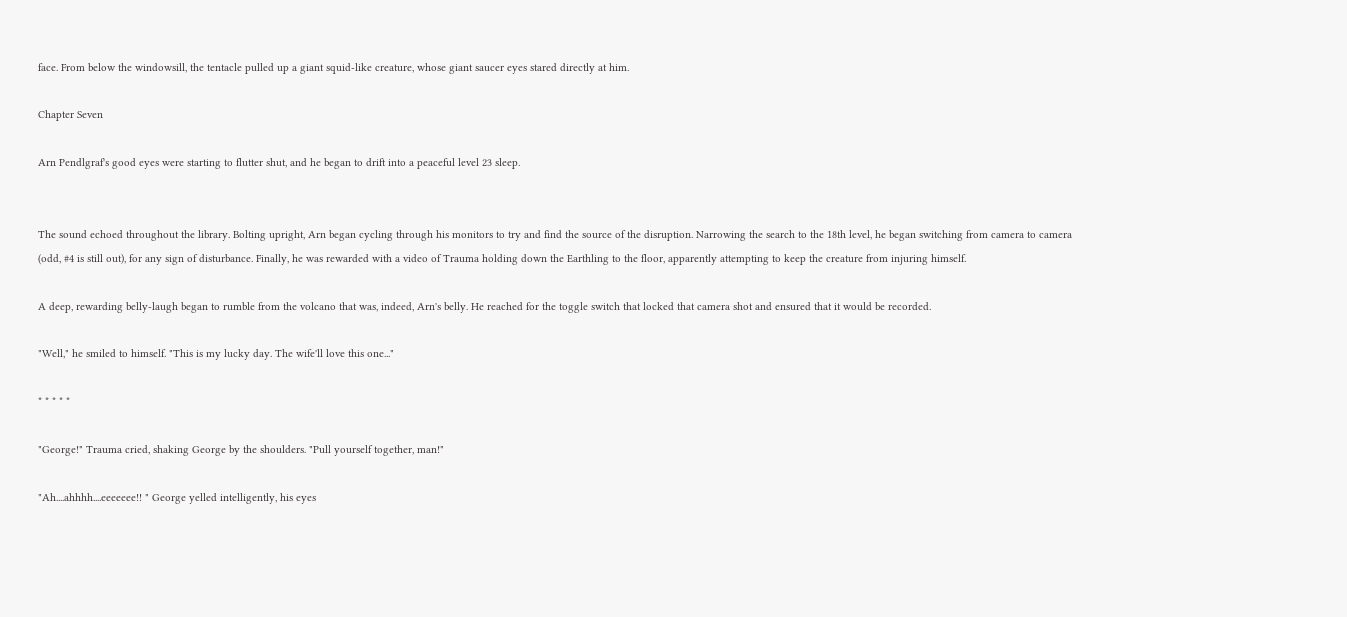face. From below the windowsill, the tentacle pulled up a giant squid-like creature, whose giant saucer eyes stared directly at him.

Chapter Seven

Arn Pendlgraf's good eyes were starting to flutter shut, and he began to drift into a peaceful level 23 sleep.


The sound echoed throughout the library. Bolting upright, Arn began cycling through his monitors to try and find the source of the disruption. Narrowing the search to the 18th level, he began switching from camera to camera (odd, #4 is still out), for any sign of disturbance. Finally, he was rewarded with a video of Trauma holding down the Earthling to the floor, apparently attempting to keep the creature from injuring himself.

A deep, rewarding belly-laugh began to rumble from the volcano that was, indeed, Arn's belly. He reached for the toggle switch that locked that camera shot and ensured that it would be recorded.

"Well," he smiled to himself. "This is my lucky day. The wife'll love this one..."

* * * * *

"George!" Trauma cried, shaking George by the shoulders. "Pull yourself together, man!"

"Ah....ahhhh....eeeeeee!! " George yelled intelligently, his eyes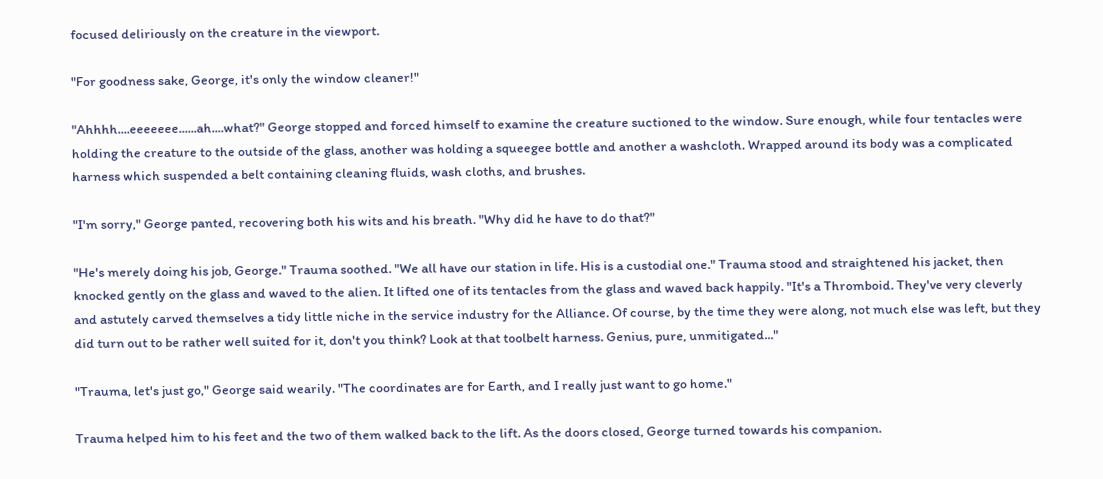focused deliriously on the creature in the viewport.

"For goodness sake, George, it's only the window cleaner!"

"Ahhhh....eeeeeee......ah....what?" George stopped and forced himself to examine the creature suctioned to the window. Sure enough, while four tentacles were holding the creature to the outside of the glass, another was holding a squeegee bottle and another a washcloth. Wrapped around its body was a complicated harness which suspended a belt containing cleaning fluids, wash cloths, and brushes.

"I'm sorry," George panted, recovering both his wits and his breath. "Why did he have to do that?"

"He's merely doing his job, George." Trauma soothed. "We all have our station in life. His is a custodial one." Trauma stood and straightened his jacket, then knocked gently on the glass and waved to the alien. It lifted one of its tentacles from the glass and waved back happily. "It's a Thromboid. They've very cleverly and astutely carved themselves a tidy little niche in the service industry for the Alliance. Of course, by the time they were along, not much else was left, but they did turn out to be rather well suited for it, don't you think? Look at that toolbelt harness. Genius, pure, unmitigated..."

"Trauma, let's just go," George said wearily. "The coordinates are for Earth, and I really just want to go home."

Trauma helped him to his feet and the two of them walked back to the lift. As the doors closed, George turned towards his companion.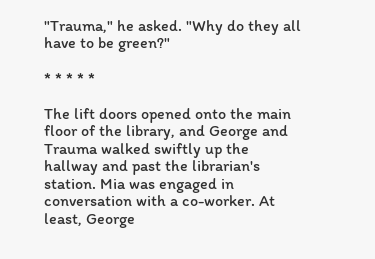"Trauma," he asked. "Why do they all have to be green?"

* * * * *

The lift doors opened onto the main floor of the library, and George and Trauma walked swiftly up the hallway and past the librarian's station. Mia was engaged in conversation with a co-worker. At least, George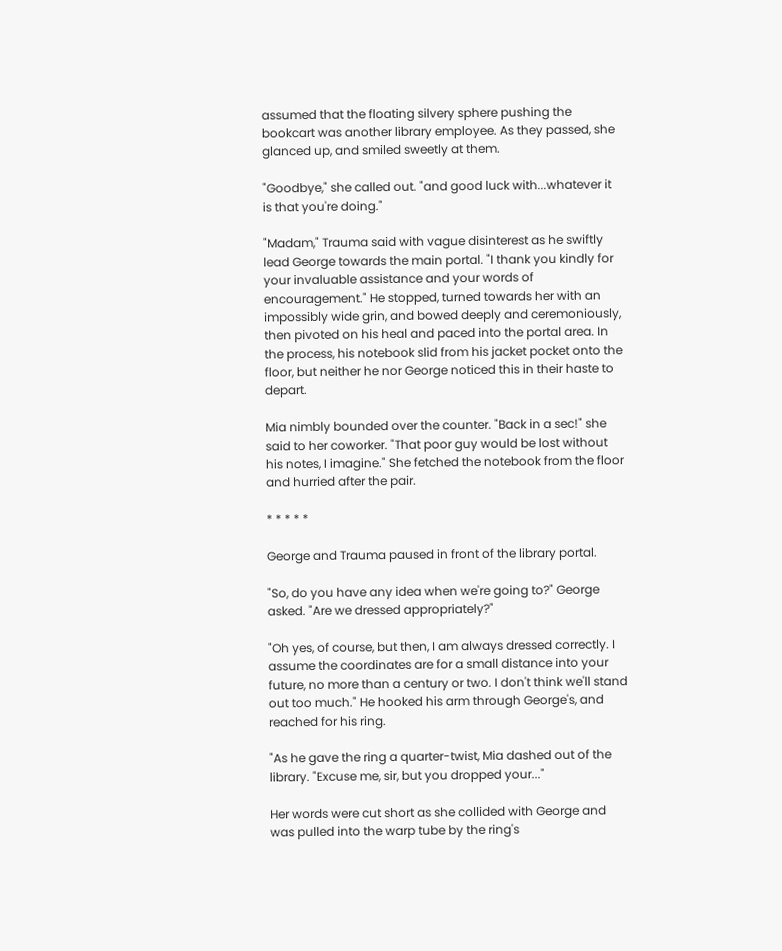assumed that the floating silvery sphere pushing the bookcart was another library employee. As they passed, she glanced up, and smiled sweetly at them.

"Goodbye," she called out. "and good luck with...whatever it is that you're doing."

"Madam," Trauma said with vague disinterest as he swiftly lead George towards the main portal. "I thank you kindly for your invaluable assistance and your words of encouragement." He stopped, turned towards her with an impossibly wide grin, and bowed deeply and ceremoniously, then pivoted on his heal and paced into the portal area. In the process, his notebook slid from his jacket pocket onto the floor, but neither he nor George noticed this in their haste to depart.

Mia nimbly bounded over the counter. "Back in a sec!" she said to her coworker. "That poor guy would be lost without his notes, I imagine." She fetched the notebook from the floor and hurried after the pair.

* * * * *

George and Trauma paused in front of the library portal.

"So, do you have any idea when we're going to?" George asked. "Are we dressed appropriately?"

"Oh yes, of course, but then, I am always dressed correctly. I assume the coordinates are for a small distance into your future, no more than a century or two. I don't think we'll stand out too much." He hooked his arm through George's, and reached for his ring.

"As he gave the ring a quarter-twist, Mia dashed out of the library. "Excuse me, sir, but you dropped your..."

Her words were cut short as she collided with George and was pulled into the warp tube by the ring's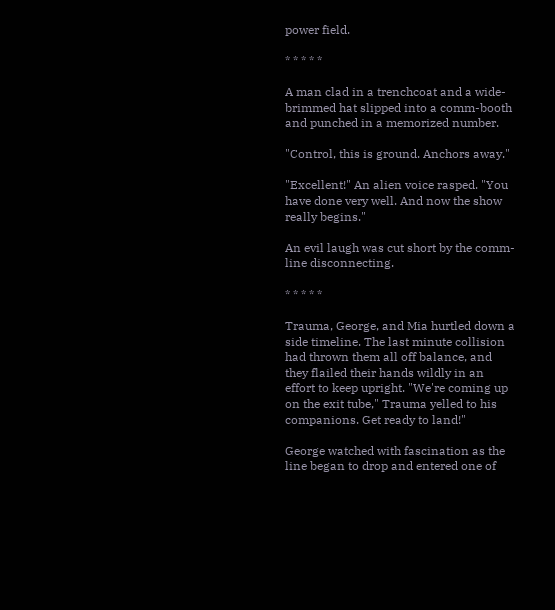power field.

* * * * *

A man clad in a trenchcoat and a wide-brimmed hat slipped into a comm-booth and punched in a memorized number.

"Control, this is ground. Anchors away."

"Excellent!" An alien voice rasped. "You have done very well. And now the show really begins."

An evil laugh was cut short by the comm-line disconnecting.

* * * * *

Trauma, George, and Mia hurtled down a side timeline. The last minute collision had thrown them all off balance, and they flailed their hands wildly in an effort to keep upright. "We're coming up on the exit tube," Trauma yelled to his companions. Get ready to land!"

George watched with fascination as the line began to drop and entered one of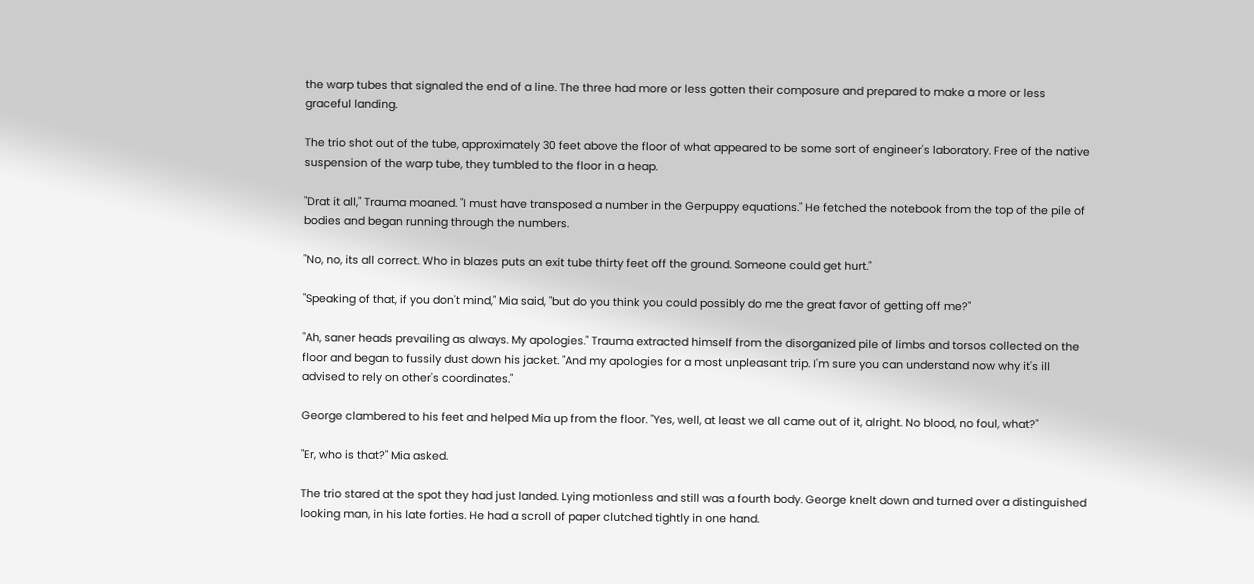the warp tubes that signaled the end of a line. The three had more or less gotten their composure and prepared to make a more or less graceful landing.

The trio shot out of the tube, approximately 30 feet above the floor of what appeared to be some sort of engineer's laboratory. Free of the native suspension of the warp tube, they tumbled to the floor in a heap.

"Drat it all," Trauma moaned. "I must have transposed a number in the Gerpuppy equations." He fetched the notebook from the top of the pile of bodies and began running through the numbers.

"No, no, its all correct. Who in blazes puts an exit tube thirty feet off the ground. Someone could get hurt."

"Speaking of that, if you don't mind," Mia said, "but do you think you could possibly do me the great favor of getting off me?"

"Ah, saner heads prevailing as always. My apologies." Trauma extracted himself from the disorganized pile of limbs and torsos collected on the floor and began to fussily dust down his jacket. "And my apologies for a most unpleasant trip. I'm sure you can understand now why it's ill advised to rely on other's coordinates."

George clambered to his feet and helped Mia up from the floor. "Yes, well, at least we all came out of it, alright. No blood, no foul, what?"

"Er, who is that?" Mia asked.

The trio stared at the spot they had just landed. Lying motionless and still was a fourth body. George knelt down and turned over a distinguished looking man, in his late forties. He had a scroll of paper clutched tightly in one hand.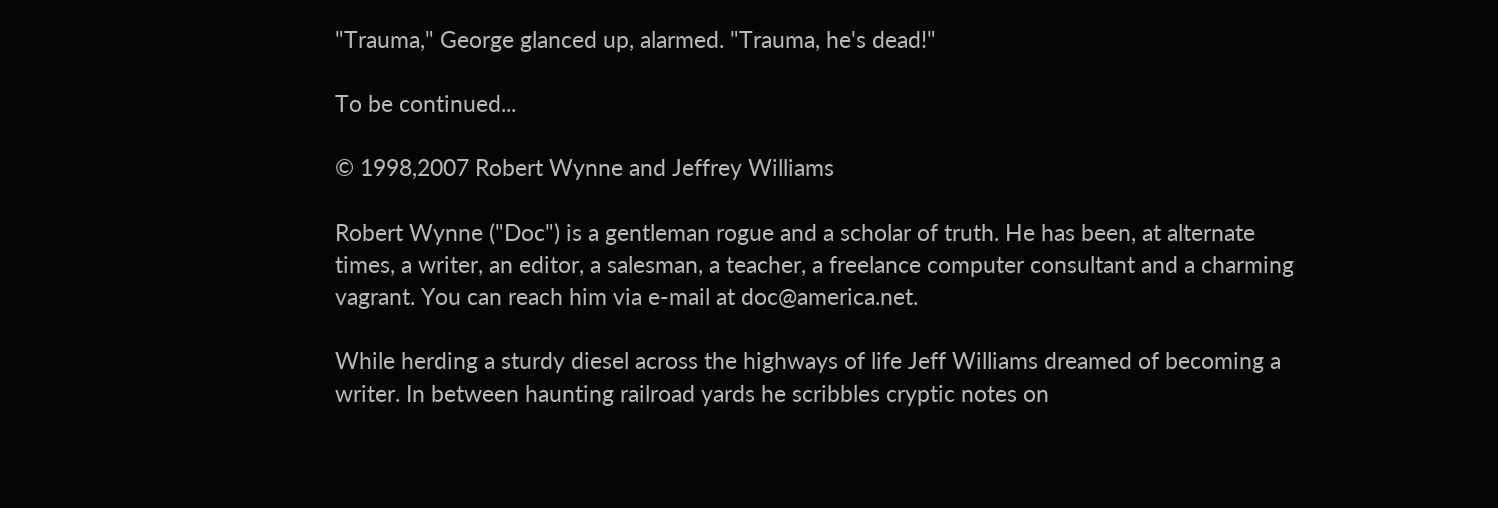"Trauma," George glanced up, alarmed. "Trauma, he's dead!"

To be continued...

© 1998,2007 Robert Wynne and Jeffrey Williams

Robert Wynne ("Doc") is a gentleman rogue and a scholar of truth. He has been, at alternate times, a writer, an editor, a salesman, a teacher, a freelance computer consultant and a charming vagrant. You can reach him via e-mail at doc@america.net.

While herding a sturdy diesel across the highways of life Jeff Williams dreamed of becoming a writer. In between haunting railroad yards he scribbles cryptic notes on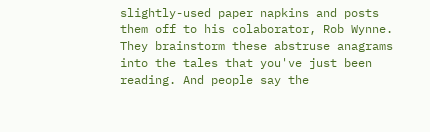slightly-used paper napkins and posts them off to his colaborator, Rob Wynne. They brainstorm these abstruse anagrams into the tales that you've just been reading. And people say the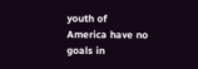youth of America have no goals in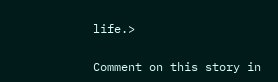life.>

Comment on this story in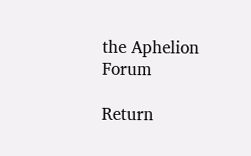the Aphelion Forum

Return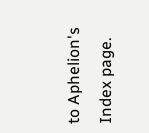to Aphelion's Index page.